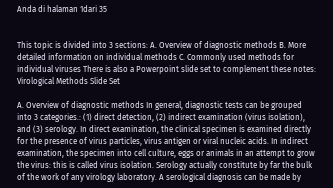Anda di halaman 1dari 35


This topic is divided into 3 sections: A. Overview of diagnostic methods B. More detailed information on individual methods C. Commonly used methods for individual viruses There is also a Powerpoint slide set to complement these notes: Virological Methods Slide Set

A. Overview of diagnostic methods In general, diagnostic tests can be grouped into 3 categories.: (1) direct detection, (2) indirect examination (virus isolation), and (3) serology. In direct examination, the clinical specimen is examined directly for the presence of virus particles, virus antigen or viral nucleic acids. In indirect examination, the specimen into cell culture, eggs or animals in an attempt to grow the virus: this is called virus isolation. Serology actually constitute by far the bulk of the work of any virology laboratory. A serological diagnosis can be made by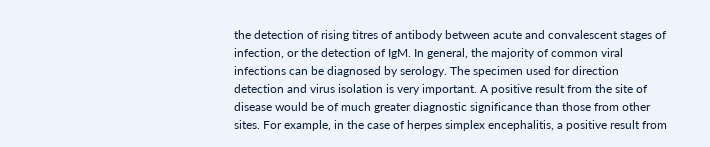the detection of rising titres of antibody between acute and convalescent stages of infection, or the detection of IgM. In general, the majority of common viral infections can be diagnosed by serology. The specimen used for direction detection and virus isolation is very important. A positive result from the site of disease would be of much greater diagnostic significance than those from other sites. For example, in the case of herpes simplex encephalitis, a positive result from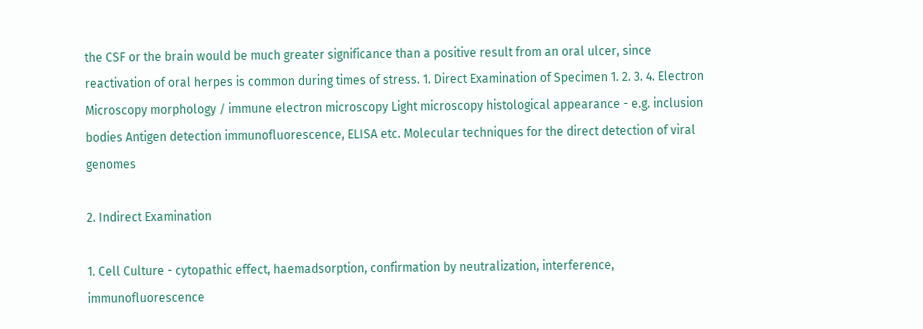the CSF or the brain would be much greater significance than a positive result from an oral ulcer, since reactivation of oral herpes is common during times of stress. 1. Direct Examination of Specimen 1. 2. 3. 4. Electron Microscopy morphology / immune electron microscopy Light microscopy histological appearance - e.g. inclusion bodies Antigen detection immunofluorescence, ELISA etc. Molecular techniques for the direct detection of viral genomes

2. Indirect Examination

1. Cell Culture - cytopathic effect, haemadsorption, confirmation by neutralization, interference, immunofluorescence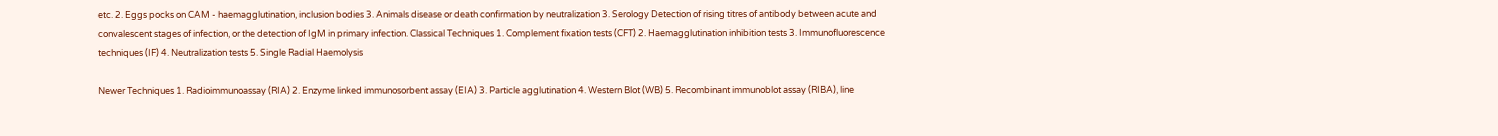etc. 2. Eggs pocks on CAM - haemagglutination, inclusion bodies 3. Animals disease or death confirmation by neutralization 3. Serology Detection of rising titres of antibody between acute and convalescent stages of infection, or the detection of IgM in primary infection. Classical Techniques 1. Complement fixation tests (CFT) 2. Haemagglutination inhibition tests 3. Immunofluorescence techniques (IF) 4. Neutralization tests 5. Single Radial Haemolysis

Newer Techniques 1. Radioimmunoassay (RIA) 2. Enzyme linked immunosorbent assay (EIA) 3. Particle agglutination 4. Western Blot (WB) 5. Recombinant immunoblot assay (RIBA), line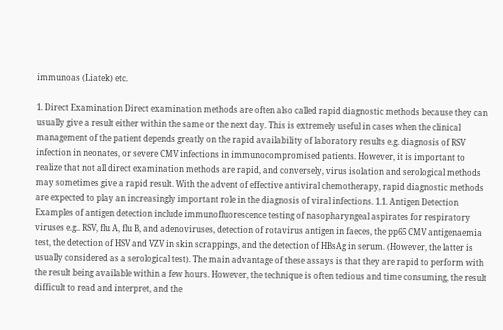immunoas (Liatek) etc.

1. Direct Examination Direct examination methods are often also called rapid diagnostic methods because they can usually give a result either within the same or the next day. This is extremely useful in cases when the clinical management of the patient depends greatly on the rapid availability of laboratory results e.g. diagnosis of RSV infection in neonates, or severe CMV infections in immunocompromised patients. However, it is important to realize that not all direct examination methods are rapid, and conversely, virus isolation and serological methods may sometimes give a rapid result. With the advent of effective antiviral chemotherapy, rapid diagnostic methods are expected to play an increasingly important role in the diagnosis of viral infections. 1.1. Antigen Detection Examples of antigen detection include immunofluorescence testing of nasopharyngeal aspirates for respiratory viruses e.g.. RSV, flu A, flu B, and adenoviruses, detection of rotavirus antigen in faeces, the pp65 CMV antigenaemia test, the detection of HSV and VZV in skin scrappings, and the detection of HBsAg in serum. (However, the latter is usually considered as a serological test). The main advantage of these assays is that they are rapid to perform with the result being available within a few hours. However, the technique is often tedious and time consuming, the result difficult to read and interpret, and the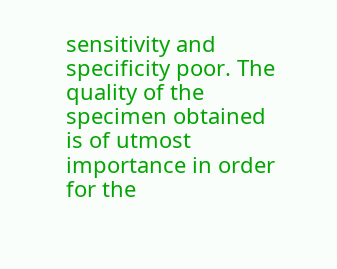sensitivity and specificity poor. The quality of the specimen obtained is of utmost importance in order for the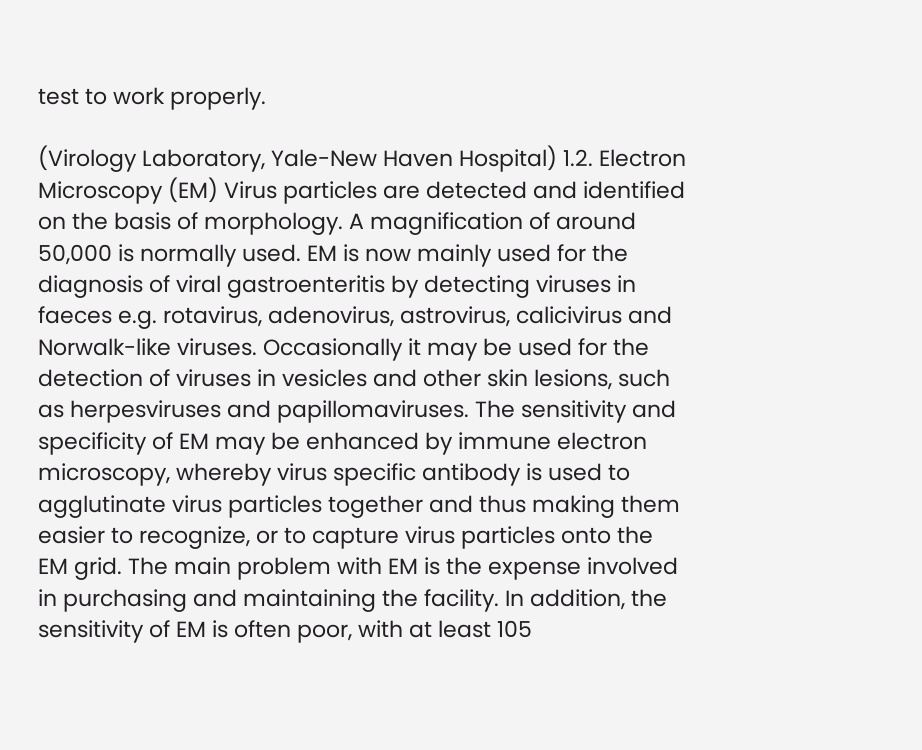test to work properly.

(Virology Laboratory, Yale-New Haven Hospital) 1.2. Electron Microscopy (EM) Virus particles are detected and identified on the basis of morphology. A magnification of around 50,000 is normally used. EM is now mainly used for the diagnosis of viral gastroenteritis by detecting viruses in faeces e.g. rotavirus, adenovirus, astrovirus, calicivirus and Norwalk-like viruses. Occasionally it may be used for the detection of viruses in vesicles and other skin lesions, such as herpesviruses and papillomaviruses. The sensitivity and specificity of EM may be enhanced by immune electron microscopy, whereby virus specific antibody is used to agglutinate virus particles together and thus making them easier to recognize, or to capture virus particles onto the EM grid. The main problem with EM is the expense involved in purchasing and maintaining the facility. In addition, the sensitivity of EM is often poor, with at least 105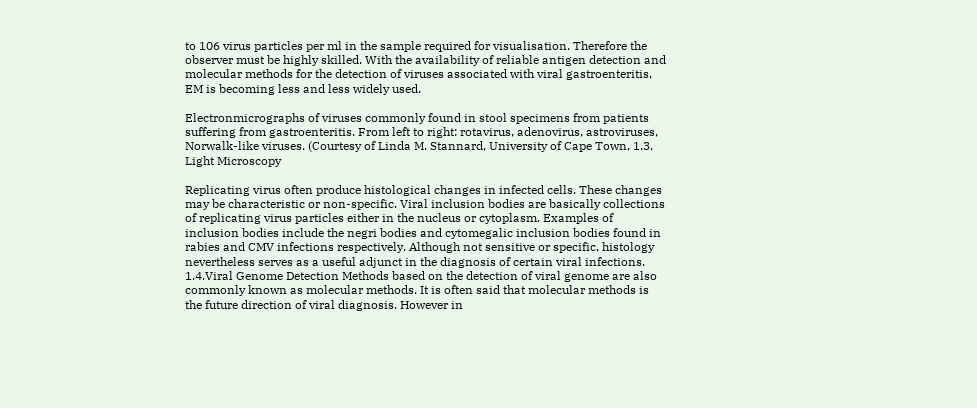to 106 virus particles per ml in the sample required for visualisation. Therefore the observer must be highly skilled. With the availability of reliable antigen detection and molecular methods for the detection of viruses associated with viral gastroenteritis, EM is becoming less and less widely used.

Electronmicrographs of viruses commonly found in stool specimens from patients suffering from gastroenteritis. From left to right: rotavirus, adenovirus, astroviruses, Norwalk-like viruses. (Courtesy of Linda M. Stannard, University of Cape Town, 1.3. Light Microscopy

Replicating virus often produce histological changes in infected cells. These changes may be characteristic or non-specific. Viral inclusion bodies are basically collections of replicating virus particles either in the nucleus or cytoplasm. Examples of inclusion bodies include the negri bodies and cytomegalic inclusion bodies found in rabies and CMV infections respectively. Although not sensitive or specific, histology nevertheless serves as a useful adjunct in the diagnosis of certain viral infections. 1.4.Viral Genome Detection Methods based on the detection of viral genome are also commonly known as molecular methods. It is often said that molecular methods is the future direction of viral diagnosis. However in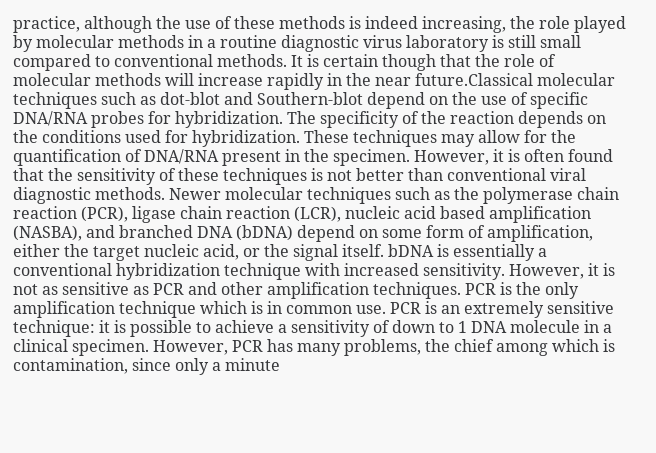practice, although the use of these methods is indeed increasing, the role played by molecular methods in a routine diagnostic virus laboratory is still small compared to conventional methods. It is certain though that the role of molecular methods will increase rapidly in the near future.Classical molecular techniques such as dot-blot and Southern-blot depend on the use of specific DNA/RNA probes for hybridization. The specificity of the reaction depends on the conditions used for hybridization. These techniques may allow for the quantification of DNA/RNA present in the specimen. However, it is often found that the sensitivity of these techniques is not better than conventional viral diagnostic methods. Newer molecular techniques such as the polymerase chain reaction (PCR), ligase chain reaction (LCR), nucleic acid based amplification (NASBA), and branched DNA (bDNA) depend on some form of amplification, either the target nucleic acid, or the signal itself. bDNA is essentially a conventional hybridization technique with increased sensitivity. However, it is not as sensitive as PCR and other amplification techniques. PCR is the only amplification technique which is in common use. PCR is an extremely sensitive technique: it is possible to achieve a sensitivity of down to 1 DNA molecule in a clinical specimen. However, PCR has many problems, the chief among which is contamination, since only a minute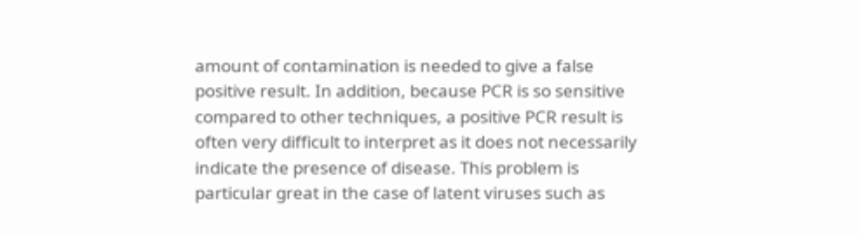amount of contamination is needed to give a false positive result. In addition, because PCR is so sensitive compared to other techniques, a positive PCR result is often very difficult to interpret as it does not necessarily indicate the presence of disease. This problem is particular great in the case of latent viruses such as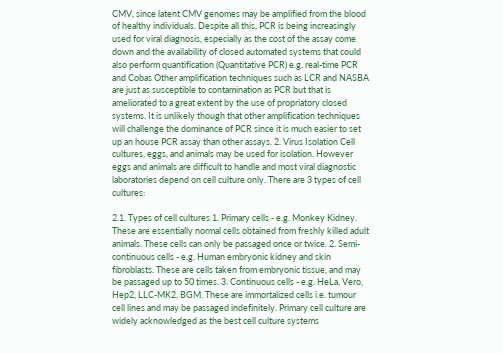CMV, since latent CMV genomes may be amplified from the blood of healthy individuals. Despite all this, PCR is being increasingly used for viral diagnosis, especially as the cost of the assay come down and the availability of closed automated systems that could also perform quantification (Quantitative PCR) e.g. real-time PCR and Cobas Other amplification techniques such as LCR and NASBA are just as susceptible to contamination as PCR but that is ameliorated to a great extent by the use of propriatory closed systems. It is unlikely though that other amplification techniques will challenge the dominance of PCR since it is much easier to set up an house PCR assay than other assays. 2. Virus Isolation Cell cultures, eggs, and animals may be used for isolation. However eggs and animals are difficult to handle and most viral diagnostic laboratories depend on cell culture only. There are 3 types of cell cultures:

2.1. Types of cell cultures 1. Primary cells - e.g. Monkey Kidney. These are essentially normal cells obtained from freshly killed adult animals. These cells can only be passaged once or twice. 2. Semi-continuous cells - e.g. Human embryonic kidney and skin fibroblasts. These are cells taken from embryonic tissue, and may be passaged up to 50 times. 3. Continuous cells - e.g. HeLa, Vero, Hep2, LLC-MK2, BGM. These are immortalized cells i.e. tumour cell lines and may be passaged indefinitely. Primary cell culture are widely acknowledged as the best cell culture systems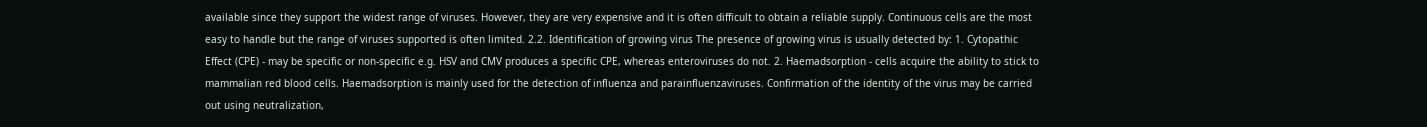available since they support the widest range of viruses. However, they are very expensive and it is often difficult to obtain a reliable supply. Continuous cells are the most easy to handle but the range of viruses supported is often limited. 2.2. Identification of growing virus The presence of growing virus is usually detected by: 1. Cytopathic Effect (CPE) - may be specific or non-specific e.g. HSV and CMV produces a specific CPE, whereas enteroviruses do not. 2. Haemadsorption - cells acquire the ability to stick to mammalian red blood cells. Haemadsorption is mainly used for the detection of influenza and parainfluenzaviruses. Confirmation of the identity of the virus may be carried out using neutralization,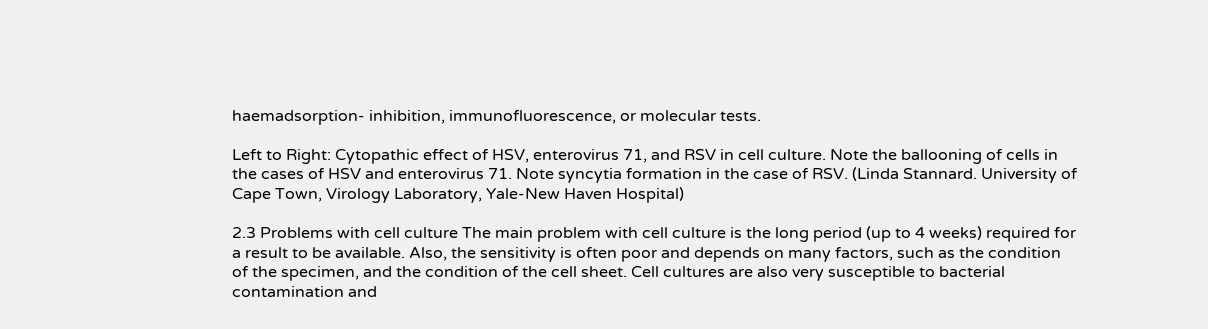haemadsorption- inhibition, immunofluorescence, or molecular tests.

Left to Right: Cytopathic effect of HSV, enterovirus 71, and RSV in cell culture. Note the ballooning of cells in the cases of HSV and enterovirus 71. Note syncytia formation in the case of RSV. (Linda Stannard. University of Cape Town, Virology Laboratory, Yale-New Haven Hospital)

2.3 Problems with cell culture The main problem with cell culture is the long period (up to 4 weeks) required for a result to be available. Also, the sensitivity is often poor and depends on many factors, such as the condition of the specimen, and the condition of the cell sheet. Cell cultures are also very susceptible to bacterial contamination and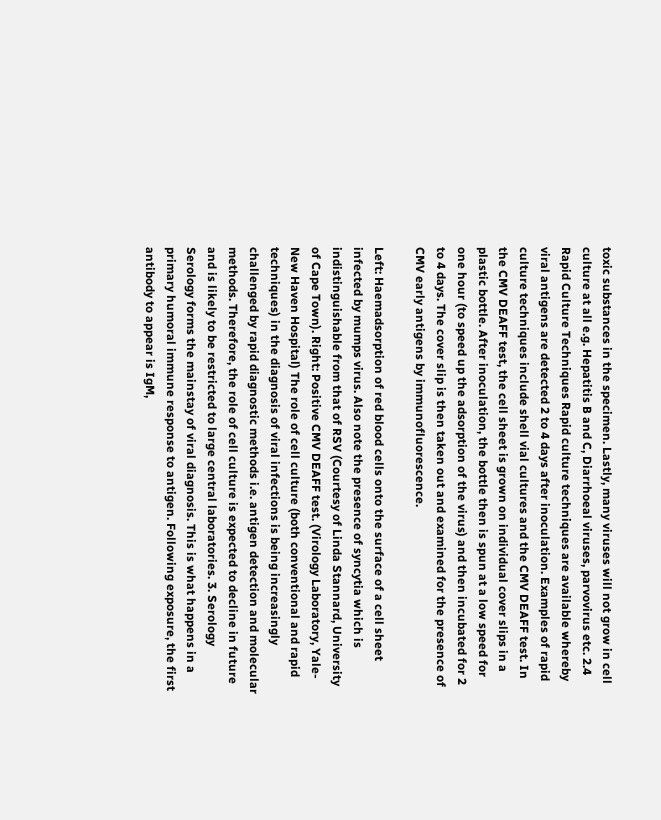toxic substances in the specimen. Lastly, many viruses will not grow in cell culture at all e.g. Hepatitis B and C, Diarrhoeal viruses, parvovirus etc. 2.4 Rapid Culture Techniques Rapid culture techniques are available whereby viral antigens are detected 2 to 4 days after inoculation. Examples of rapid culture techniques include shell vial cultures and the CMV DEAFF test. In the CMV DEAFF test, the cell sheet is grown on individual cover slips in a plastic bottle. After inoculation, the bottle then is spun at a low speed for one hour (to speed up the adsorption of the virus) and then incubated for 2 to 4 days. The cover slip is then taken out and examined for the presence of CMV early antigens by immunofluorescence.

Left: Haemadsorption of red blood cells onto the surface of a cell sheet infected by mumps virus. Also note the presence of syncytia which is indistinguishable from that of RSV (Courtesy of Linda Stannard, University of Cape Town). Right: Positive CMV DEAFF test. (Virology Laboratory, Yale-New Haven Hospital) The role of cell culture (both conventional and rapid techniques) in the diagnosis of viral infections is being increasingly challenged by rapid diagnostic methods i.e. antigen detection and molecular methods. Therefore, the role of cell culture is expected to decline in future and is likely to be restricted to large central laboratories. 3. Serology Serology forms the mainstay of viral diagnosis. This is what happens in a primary humoral immune response to antigen. Following exposure, the first antibody to appear is IgM,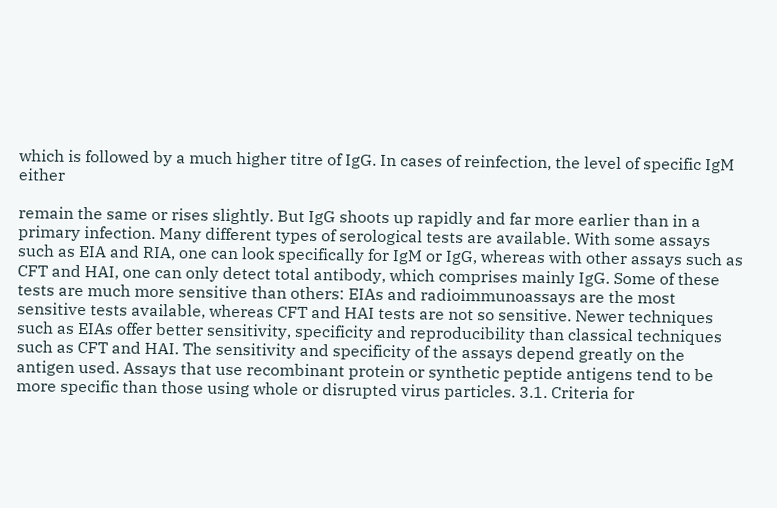which is followed by a much higher titre of IgG. In cases of reinfection, the level of specific IgM either

remain the same or rises slightly. But IgG shoots up rapidly and far more earlier than in a primary infection. Many different types of serological tests are available. With some assays such as EIA and RIA, one can look specifically for IgM or IgG, whereas with other assays such as CFT and HAI, one can only detect total antibody, which comprises mainly IgG. Some of these tests are much more sensitive than others: EIAs and radioimmunoassays are the most sensitive tests available, whereas CFT and HAI tests are not so sensitive. Newer techniques such as EIAs offer better sensitivity, specificity and reproducibility than classical techniques such as CFT and HAI. The sensitivity and specificity of the assays depend greatly on the antigen used. Assays that use recombinant protein or synthetic peptide antigens tend to be more specific than those using whole or disrupted virus particles. 3.1. Criteria for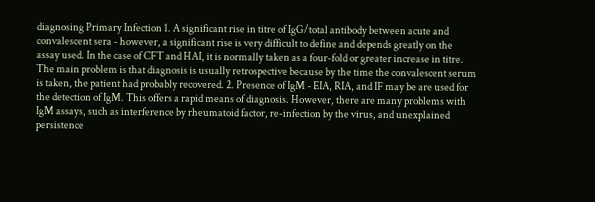diagnosing Primary Infection 1. A significant rise in titre of IgG/total antibody between acute and convalescent sera - however, a significant rise is very difficult to define and depends greatly on the assay used. In the case of CFT and HAI, it is normally taken as a four-fold or greater increase in titre. The main problem is that diagnosis is usually retrospective because by the time the convalescent serum is taken, the patient had probably recovered. 2. Presence of IgM - EIA, RIA, and IF may be are used for the detection of IgM. This offers a rapid means of diagnosis. However, there are many problems with IgM assays, such as interference by rheumatoid factor, re-infection by the virus, and unexplained persistence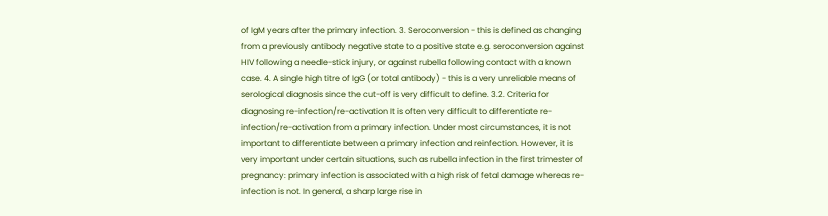of IgM years after the primary infection. 3. Seroconversion - this is defined as changing from a previously antibody negative state to a positive state e.g. seroconversion against HIV following a needle-stick injury, or against rubella following contact with a known case. 4. A single high titre of IgG (or total antibody) - this is a very unreliable means of serological diagnosis since the cut-off is very difficult to define. 3.2. Criteria for diagnosing re-infection/re-activation It is often very difficult to differentiate re-infection/re-activation from a primary infection. Under most circumstances, it is not important to differentiate between a primary infection and reinfection. However, it is very important under certain situations, such as rubella infection in the first trimester of pregnancy: primary infection is associated with a high risk of fetal damage whereas re-infection is not. In general, a sharp large rise in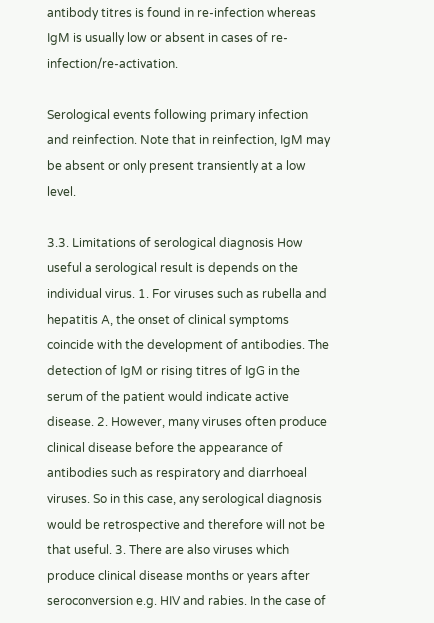antibody titres is found in re-infection whereas IgM is usually low or absent in cases of re-infection/re-activation.

Serological events following primary infection and reinfection. Note that in reinfection, IgM may be absent or only present transiently at a low level.

3.3. Limitations of serological diagnosis How useful a serological result is depends on the individual virus. 1. For viruses such as rubella and hepatitis A, the onset of clinical symptoms coincide with the development of antibodies. The detection of IgM or rising titres of IgG in the serum of the patient would indicate active disease. 2. However, many viruses often produce clinical disease before the appearance of antibodies such as respiratory and diarrhoeal viruses. So in this case, any serological diagnosis would be retrospective and therefore will not be that useful. 3. There are also viruses which produce clinical disease months or years after seroconversion e.g. HIV and rabies. In the case of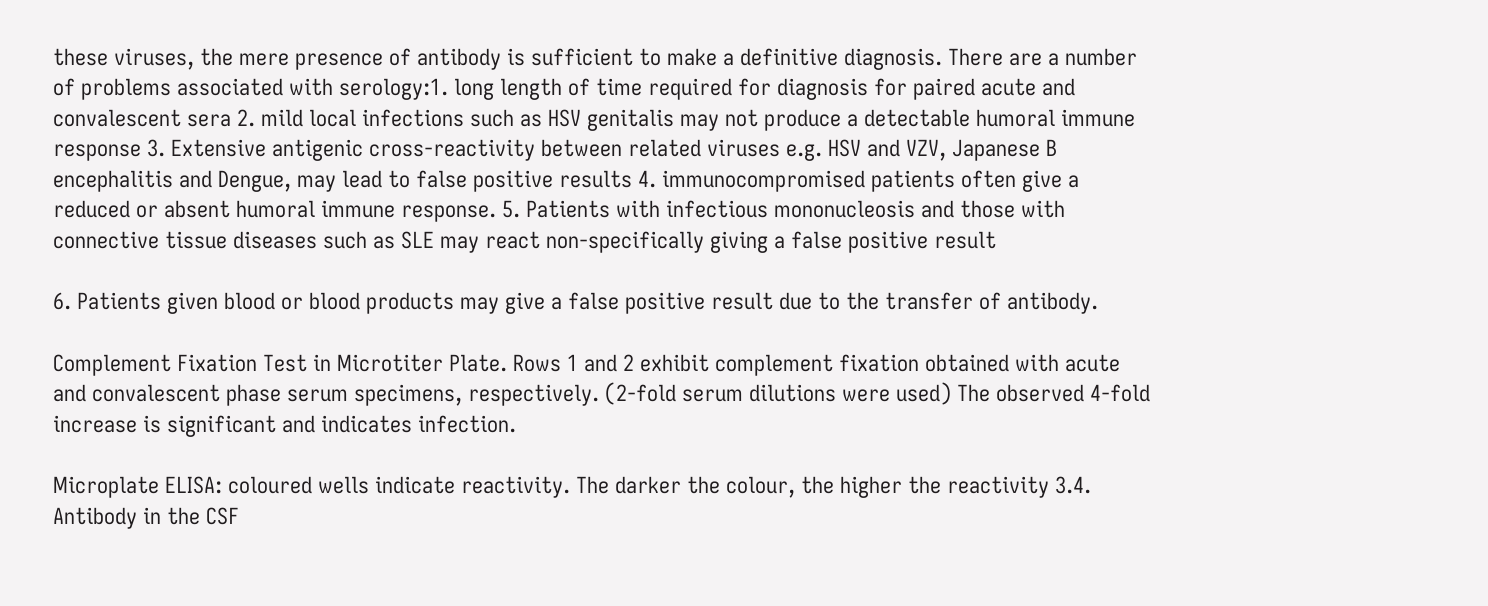these viruses, the mere presence of antibody is sufficient to make a definitive diagnosis. There are a number of problems associated with serology:1. long length of time required for diagnosis for paired acute and convalescent sera 2. mild local infections such as HSV genitalis may not produce a detectable humoral immune response 3. Extensive antigenic cross-reactivity between related viruses e.g. HSV and VZV, Japanese B encephalitis and Dengue, may lead to false positive results 4. immunocompromised patients often give a reduced or absent humoral immune response. 5. Patients with infectious mononucleosis and those with connective tissue diseases such as SLE may react non-specifically giving a false positive result

6. Patients given blood or blood products may give a false positive result due to the transfer of antibody.

Complement Fixation Test in Microtiter Plate. Rows 1 and 2 exhibit complement fixation obtained with acute and convalescent phase serum specimens, respectively. (2-fold serum dilutions were used) The observed 4-fold increase is significant and indicates infection.

Microplate ELISA: coloured wells indicate reactivity. The darker the colour, the higher the reactivity 3.4. Antibody in the CSF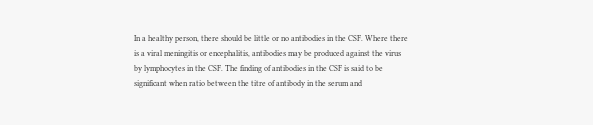In a healthy person, there should be little or no antibodies in the CSF. Where there is a viral meningitis or encephalitis, antibodies may be produced against the virus by lymphocytes in the CSF. The finding of antibodies in the CSF is said to be significant when ratio between the titre of antibody in the serum and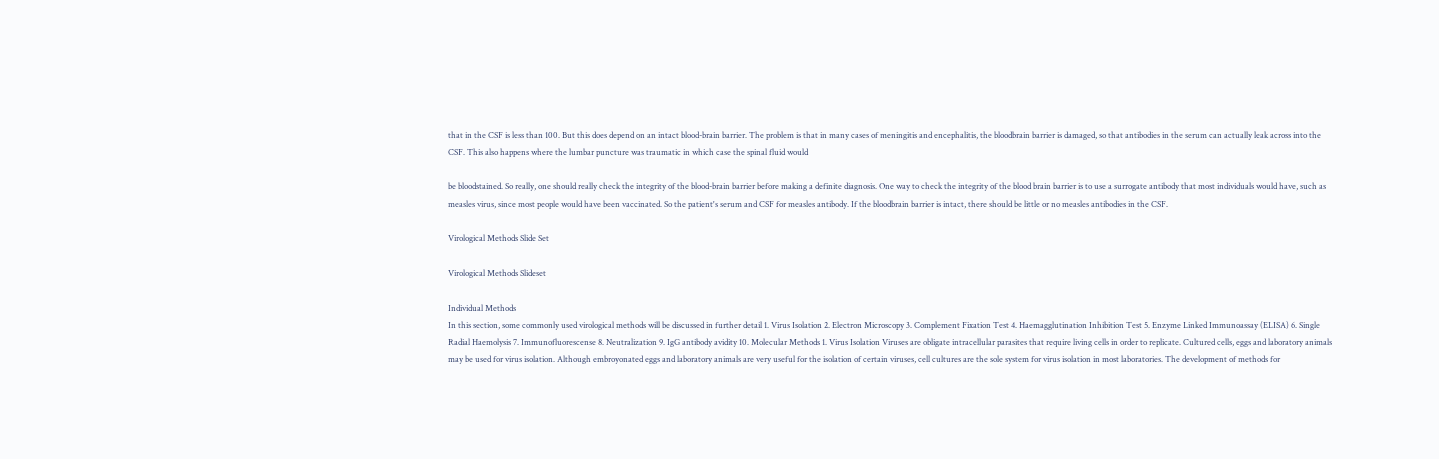that in the CSF is less than 100. But this does depend on an intact blood-brain barrier. The problem is that in many cases of meningitis and encephalitis, the bloodbrain barrier is damaged, so that antibodies in the serum can actually leak across into the CSF. This also happens where the lumbar puncture was traumatic in which case the spinal fluid would

be bloodstained. So really, one should really check the integrity of the blood-brain barrier before making a definite diagnosis. One way to check the integrity of the blood brain barrier is to use a surrogate antibody that most individuals would have, such as measles virus, since most people would have been vaccinated. So the patient's serum and CSF for measles antibody. If the bloodbrain barrier is intact, there should be little or no measles antibodies in the CSF.

Virological Methods Slide Set

Virological Methods Slideset

Individual Methods
In this section, some commonly used virological methods will be discussed in further detail 1. Virus Isolation 2. Electron Microscopy 3. Complement Fixation Test 4. Haemagglutination Inhibition Test 5. Enzyme Linked Immunoassay (ELISA) 6. Single Radial Haemolysis 7. Immunofluorescense 8. Neutralization 9. IgG antibody avidity 10. Molecular Methods 1. Virus Isolation Viruses are obligate intracellular parasites that require living cells in order to replicate. Cultured cells, eggs and laboratory animals may be used for virus isolation. Although embroyonated eggs and laboratory animals are very useful for the isolation of certain viruses, cell cultures are the sole system for virus isolation in most laboratories. The development of methods for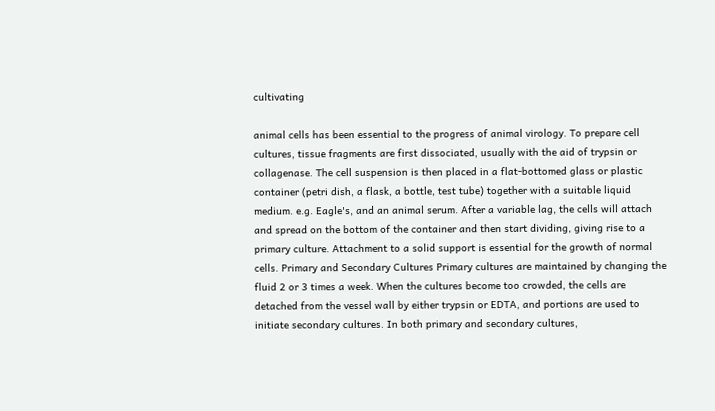cultivating

animal cells has been essential to the progress of animal virology. To prepare cell cultures, tissue fragments are first dissociated, usually with the aid of trypsin or collagenase. The cell suspension is then placed in a flat-bottomed glass or plastic container (petri dish, a flask, a bottle, test tube) together with a suitable liquid medium. e.g. Eagle's, and an animal serum. After a variable lag, the cells will attach and spread on the bottom of the container and then start dividing, giving rise to a primary culture. Attachment to a solid support is essential for the growth of normal cells. Primary and Secondary Cultures Primary cultures are maintained by changing the fluid 2 or 3 times a week. When the cultures become too crowded, the cells are detached from the vessel wall by either trypsin or EDTA, and portions are used to initiate secondary cultures. In both primary and secondary cultures,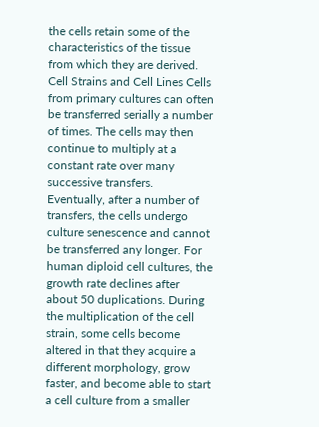the cells retain some of the characteristics of the tissue from which they are derived. Cell Strains and Cell Lines Cells from primary cultures can often be transferred serially a number of times. The cells may then continue to multiply at a constant rate over many successive transfers. Eventually, after a number of transfers, the cells undergo culture senescence and cannot be transferred any longer. For human diploid cell cultures, the growth rate declines after about 50 duplications. During the multiplication of the cell strain, some cells become altered in that they acquire a different morphology, grow faster, and become able to start a cell culture from a smaller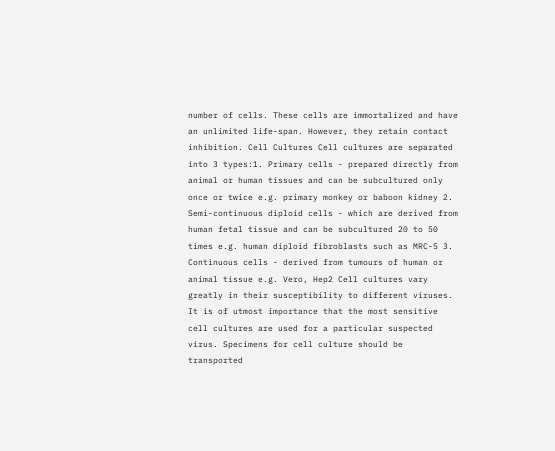number of cells. These cells are immortalized and have an unlimited life-span. However, they retain contact inhibition. Cell Cultures Cell cultures are separated into 3 types:1. Primary cells - prepared directly from animal or human tissues and can be subcultured only once or twice e.g. primary monkey or baboon kidney 2. Semi-continuous diploid cells - which are derived from human fetal tissue and can be subcultured 20 to 50 times e.g. human diploid fibroblasts such as MRC-5 3. Continuous cells - derived from tumours of human or animal tissue e.g. Vero, Hep2 Cell cultures vary greatly in their susceptibility to different viruses. It is of utmost importance that the most sensitive cell cultures are used for a particular suspected virus. Specimens for cell culture should be transported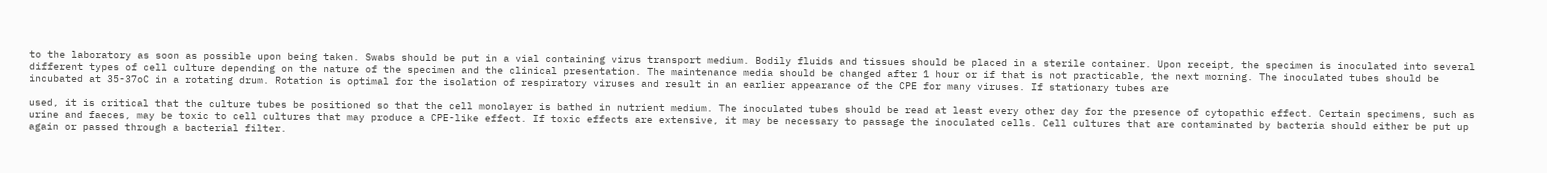to the laboratory as soon as possible upon being taken. Swabs should be put in a vial containing virus transport medium. Bodily fluids and tissues should be placed in a sterile container. Upon receipt, the specimen is inoculated into several different types of cell culture depending on the nature of the specimen and the clinical presentation. The maintenance media should be changed after 1 hour or if that is not practicable, the next morning. The inoculated tubes should be incubated at 35-37oC in a rotating drum. Rotation is optimal for the isolation of respiratory viruses and result in an earlier appearance of the CPE for many viruses. If stationary tubes are

used, it is critical that the culture tubes be positioned so that the cell monolayer is bathed in nutrient medium. The inoculated tubes should be read at least every other day for the presence of cytopathic effect. Certain specimens, such as urine and faeces, may be toxic to cell cultures that may produce a CPE-like effect. If toxic effects are extensive, it may be necessary to passage the inoculated cells. Cell cultures that are contaminated by bacteria should either be put up again or passed through a bacterial filter.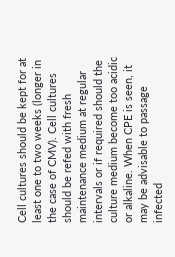Cell cultures should be kept for at least one to two weeks (longer in the case of CMV). Cell cultures should be refed with fresh maintenance medium at regular intervals or if required should the culture medium become too acidic or alkaline. When CPE is seen, it may be advisable to passage infected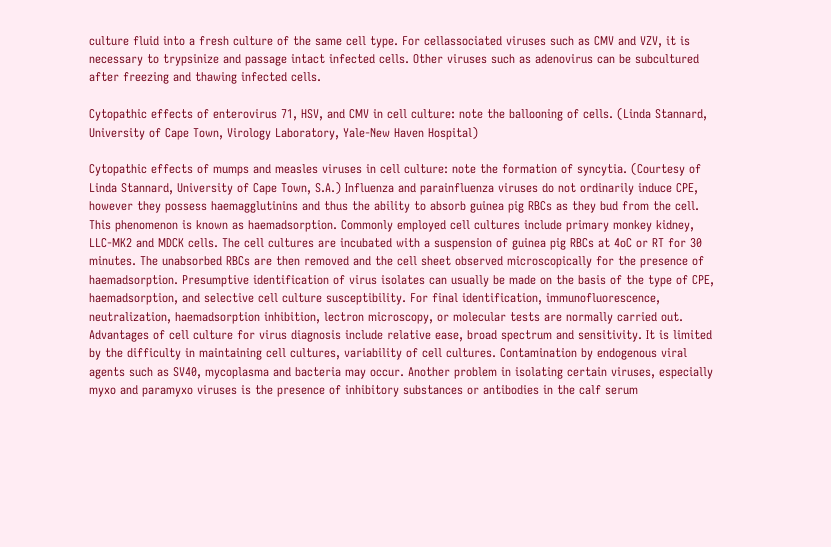culture fluid into a fresh culture of the same cell type. For cellassociated viruses such as CMV and VZV, it is necessary to trypsinize and passage intact infected cells. Other viruses such as adenovirus can be subcultured after freezing and thawing infected cells.

Cytopathic effects of enterovirus 71, HSV, and CMV in cell culture: note the ballooning of cells. (Linda Stannard, University of Cape Town, Virology Laboratory, Yale-New Haven Hospital)

Cytopathic effects of mumps and measles viruses in cell culture: note the formation of syncytia. (Courtesy of Linda Stannard, University of Cape Town, S.A.) Influenza and parainfluenza viruses do not ordinarily induce CPE, however they possess haemagglutinins and thus the ability to absorb guinea pig RBCs as they bud from the cell. This phenomenon is known as haemadsorption. Commonly employed cell cultures include primary monkey kidney, LLC-MK2 and MDCK cells. The cell cultures are incubated with a suspension of guinea pig RBCs at 4oC or RT for 30 minutes. The unabsorbed RBCs are then removed and the cell sheet observed microscopically for the presence of haemadsorption. Presumptive identification of virus isolates can usually be made on the basis of the type of CPE, haemadsorption, and selective cell culture susceptibility. For final identification, immunofluorescence, neutralization, haemadsorption inhibition, lectron microscopy, or molecular tests are normally carried out. Advantages of cell culture for virus diagnosis include relative ease, broad spectrum and sensitivity. It is limited by the difficulty in maintaining cell cultures, variability of cell cultures. Contamination by endogenous viral agents such as SV40, mycoplasma and bacteria may occur. Another problem in isolating certain viruses, especially myxo and paramyxo viruses is the presence of inhibitory substances or antibodies in the calf serum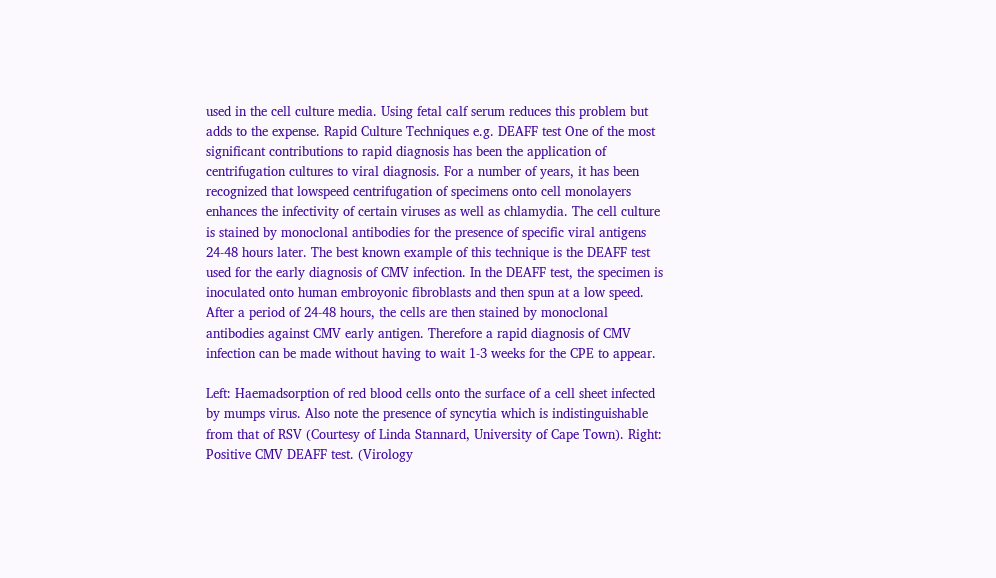used in the cell culture media. Using fetal calf serum reduces this problem but adds to the expense. Rapid Culture Techniques e.g. DEAFF test One of the most significant contributions to rapid diagnosis has been the application of centrifugation cultures to viral diagnosis. For a number of years, it has been recognized that lowspeed centrifugation of specimens onto cell monolayers enhances the infectivity of certain viruses as well as chlamydia. The cell culture is stained by monoclonal antibodies for the presence of specific viral antigens 24-48 hours later. The best known example of this technique is the DEAFF test used for the early diagnosis of CMV infection. In the DEAFF test, the specimen is inoculated onto human embroyonic fibroblasts and then spun at a low speed. After a period of 24-48 hours, the cells are then stained by monoclonal antibodies against CMV early antigen. Therefore a rapid diagnosis of CMV infection can be made without having to wait 1-3 weeks for the CPE to appear.

Left: Haemadsorption of red blood cells onto the surface of a cell sheet infected by mumps virus. Also note the presence of syncytia which is indistinguishable from that of RSV (Courtesy of Linda Stannard, University of Cape Town). Right: Positive CMV DEAFF test. (Virology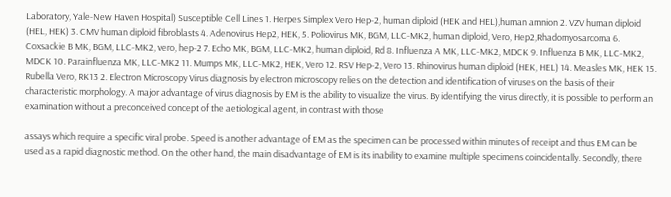Laboratory, Yale-New Haven Hospital) Susceptible Cell Lines 1. Herpes Simplex Vero Hep-2, human diploid (HEK and HEL),human amnion 2. VZV human diploid (HEL, HEK) 3. CMV human diploid fibroblasts 4. Adenovirus Hep2, HEK, 5. Poliovirus MK, BGM, LLC-MK2, human diploid, Vero, Hep2,Rhadomyosarcoma 6. Coxsackie B MK, BGM, LLC-MK2, vero, hep-2 7. Echo MK, BGM, LLC-MK2, human diploid, Rd 8. Influenza A MK, LLC-MK2, MDCK 9. Influenza B MK, LLC-MK2, MDCK 10. Parainfluenza MK, LLC-MK2 11. Mumps MK, LLC-MK2, HEK, Vero 12. RSV Hep-2, Vero 13. Rhinovirus human diploid (HEK, HEL) 14. Measles MK, HEK 15. Rubella Vero, RK13 2. Electron Microscopy Virus diagnosis by electron microscopy relies on the detection and identification of viruses on the basis of their characteristic morphology. A major advantage of virus diagnosis by EM is the ability to visualize the virus. By identifying the virus directly, it is possible to perform an examination without a preconceived concept of the aetiological agent, in contrast with those

assays which require a specific viral probe. Speed is another advantage of EM as the specimen can be processed within minutes of receipt and thus EM can be used as a rapid diagnostic method. On the other hand, the main disadvantage of EM is its inability to examine multiple specimens coincidentally. Secondly, there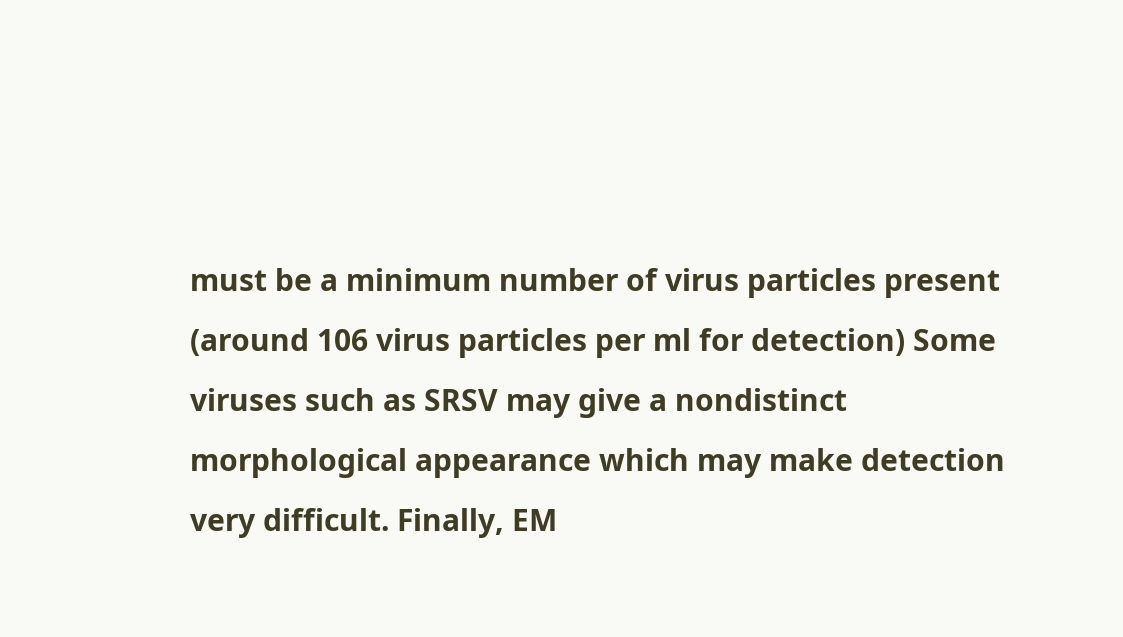must be a minimum number of virus particles present (around 106 virus particles per ml for detection) Some viruses such as SRSV may give a nondistinct morphological appearance which may make detection very difficult. Finally, EM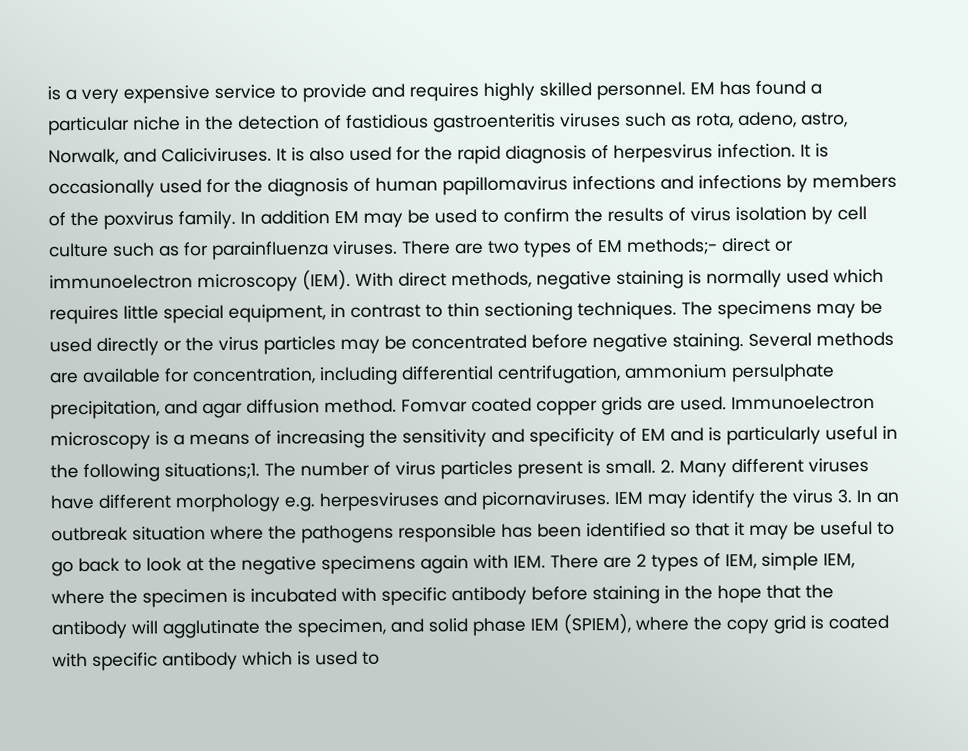is a very expensive service to provide and requires highly skilled personnel. EM has found a particular niche in the detection of fastidious gastroenteritis viruses such as rota, adeno, astro, Norwalk, and Caliciviruses. It is also used for the rapid diagnosis of herpesvirus infection. It is occasionally used for the diagnosis of human papillomavirus infections and infections by members of the poxvirus family. In addition EM may be used to confirm the results of virus isolation by cell culture such as for parainfluenza viruses. There are two types of EM methods;- direct or immunoelectron microscopy (IEM). With direct methods, negative staining is normally used which requires little special equipment, in contrast to thin sectioning techniques. The specimens may be used directly or the virus particles may be concentrated before negative staining. Several methods are available for concentration, including differential centrifugation, ammonium persulphate precipitation, and agar diffusion method. Fomvar coated copper grids are used. Immunoelectron microscopy is a means of increasing the sensitivity and specificity of EM and is particularly useful in the following situations;1. The number of virus particles present is small. 2. Many different viruses have different morphology e.g. herpesviruses and picornaviruses. IEM may identify the virus 3. In an outbreak situation where the pathogens responsible has been identified so that it may be useful to go back to look at the negative specimens again with IEM. There are 2 types of IEM, simple IEM, where the specimen is incubated with specific antibody before staining in the hope that the antibody will agglutinate the specimen, and solid phase IEM (SPIEM), where the copy grid is coated with specific antibody which is used to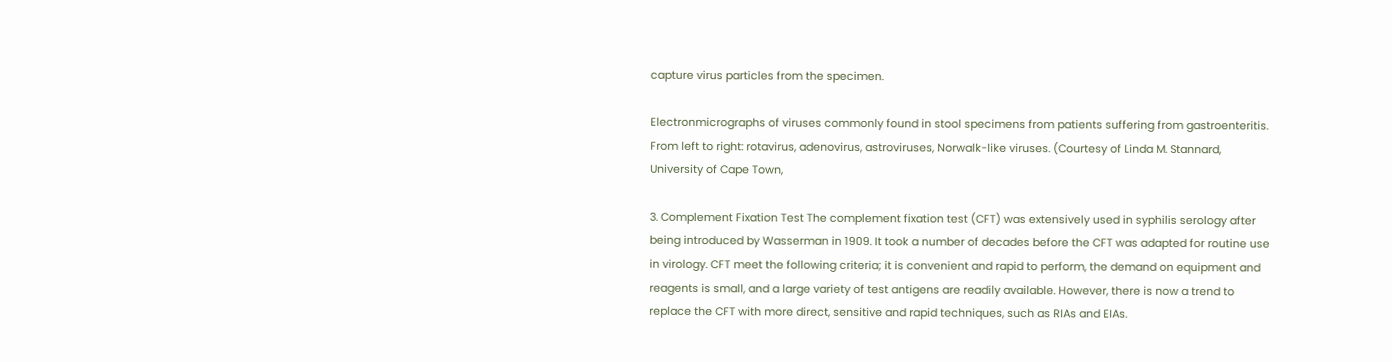capture virus particles from the specimen.

Electronmicrographs of viruses commonly found in stool specimens from patients suffering from gastroenteritis. From left to right: rotavirus, adenovirus, astroviruses, Norwalk-like viruses. (Courtesy of Linda M. Stannard, University of Cape Town,

3. Complement Fixation Test The complement fixation test (CFT) was extensively used in syphilis serology after being introduced by Wasserman in 1909. It took a number of decades before the CFT was adapted for routine use in virology. CFT meet the following criteria; it is convenient and rapid to perform, the demand on equipment and reagents is small, and a large variety of test antigens are readily available. However, there is now a trend to replace the CFT with more direct, sensitive and rapid techniques, such as RIAs and EIAs.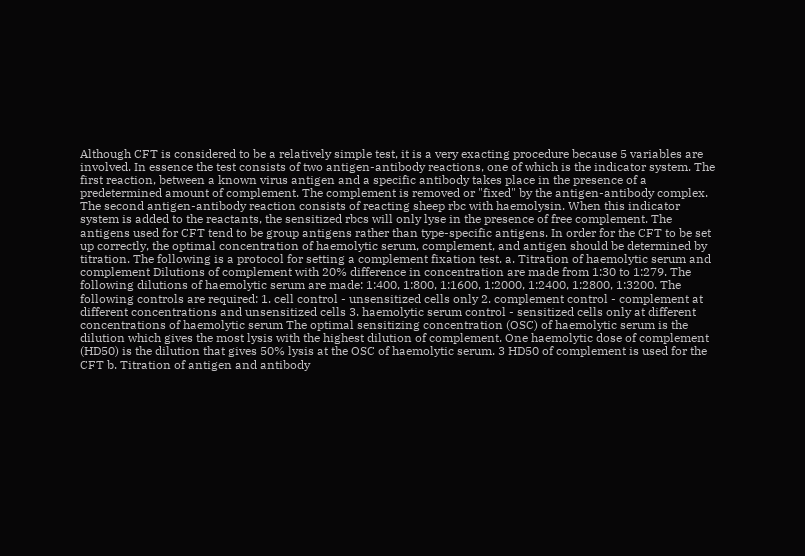Although CFT is considered to be a relatively simple test, it is a very exacting procedure because 5 variables are involved. In essence the test consists of two antigen-antibody reactions, one of which is the indicator system. The first reaction, between a known virus antigen and a specific antibody takes place in the presence of a predetermined amount of complement. The complement is removed or "fixed" by the antigen-antibody complex. The second antigen-antibody reaction consists of reacting sheep rbc with haemolysin. When this indicator system is added to the reactants, the sensitized rbcs will only lyse in the presence of free complement. The antigens used for CFT tend to be group antigens rather than type-specific antigens. In order for the CFT to be set up correctly, the optimal concentration of haemolytic serum, complement, and antigen should be determined by titration. The following is a protocol for setting a complement fixation test. a. Titration of haemolytic serum and complement Dilutions of complement with 20% difference in concentration are made from 1:30 to 1:279. The following dilutions of haemolytic serum are made: 1:400, 1:800, 1:1600, 1:2000, 1:2400, 1:2800, 1:3200. The following controls are required: 1. cell control - unsensitized cells only 2. complement control - complement at different concentrations and unsensitized cells 3. haemolytic serum control - sensitized cells only at different concentrations of haemolytic serum The optimal sensitizing concentration (OSC) of haemolytic serum is the dilution which gives the most lysis with the highest dilution of complement. One haemolytic dose of complement (HD50) is the dilution that gives 50% lysis at the OSC of haemolytic serum. 3 HD50 of complement is used for the CFT b. Titration of antigen and antibody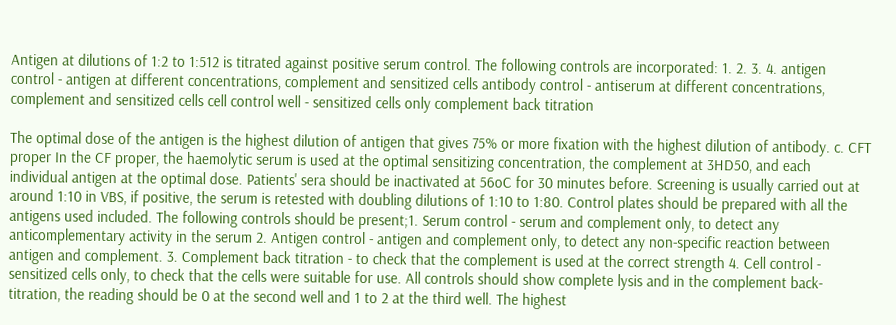Antigen at dilutions of 1:2 to 1:512 is titrated against positive serum control. The following controls are incorporated: 1. 2. 3. 4. antigen control - antigen at different concentrations, complement and sensitized cells antibody control - antiserum at different concentrations, complement and sensitized cells cell control well - sensitized cells only complement back titration

The optimal dose of the antigen is the highest dilution of antigen that gives 75% or more fixation with the highest dilution of antibody. c. CFT proper In the CF proper, the haemolytic serum is used at the optimal sensitizing concentration, the complement at 3HD50, and each individual antigen at the optimal dose. Patients' sera should be inactivated at 56oC for 30 minutes before. Screening is usually carried out at around 1:10 in VBS, if positive, the serum is retested with doubling dilutions of 1:10 to 1:80. Control plates should be prepared with all the antigens used included. The following controls should be present;1. Serum control - serum and complement only, to detect any anticomplementary activity in the serum 2. Antigen control - antigen and complement only, to detect any non-specific reaction between antigen and complement. 3. Complement back titration - to check that the complement is used at the correct strength 4. Cell control - sensitized cells only, to check that the cells were suitable for use. All controls should show complete lysis and in the complement back-titration, the reading should be 0 at the second well and 1 to 2 at the third well. The highest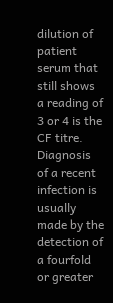dilution of patient serum that still shows a reading of 3 or 4 is the CF titre. Diagnosis of a recent infection is usually made by the detection of a fourfold or greater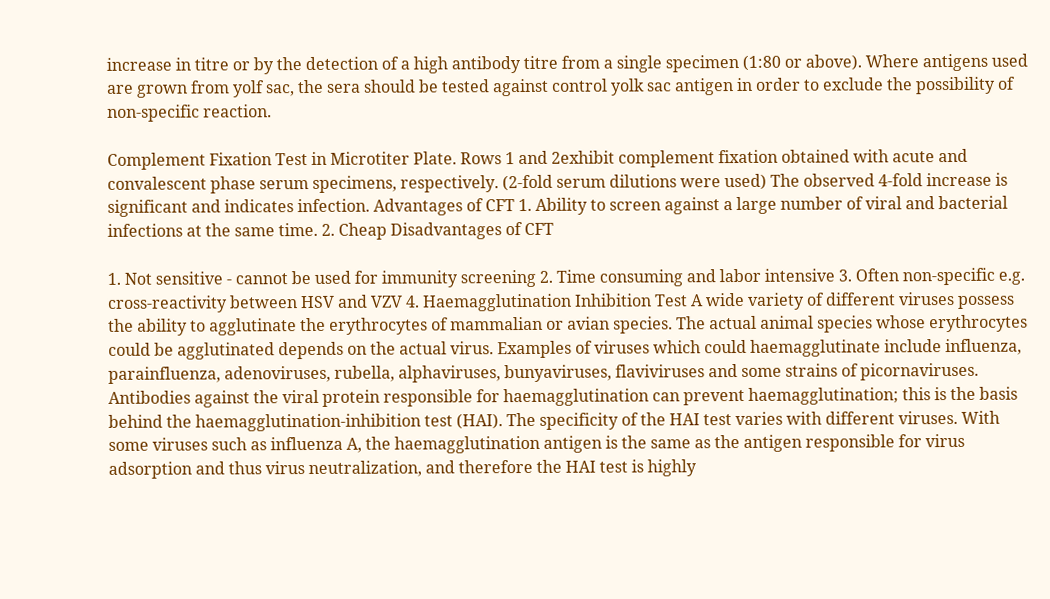increase in titre or by the detection of a high antibody titre from a single specimen (1:80 or above). Where antigens used are grown from yolf sac, the sera should be tested against control yolk sac antigen in order to exclude the possibility of non-specific reaction.

Complement Fixation Test in Microtiter Plate. Rows 1 and 2exhibit complement fixation obtained with acute and convalescent phase serum specimens, respectively. (2-fold serum dilutions were used) The observed 4-fold increase is significant and indicates infection. Advantages of CFT 1. Ability to screen against a large number of viral and bacterial infections at the same time. 2. Cheap Disadvantages of CFT

1. Not sensitive - cannot be used for immunity screening 2. Time consuming and labor intensive 3. Often non-specific e.g. cross-reactivity between HSV and VZV 4. Haemagglutination Inhibition Test A wide variety of different viruses possess the ability to agglutinate the erythrocytes of mammalian or avian species. The actual animal species whose erythrocytes could be agglutinated depends on the actual virus. Examples of viruses which could haemagglutinate include influenza, parainfluenza, adenoviruses, rubella, alphaviruses, bunyaviruses, flaviviruses and some strains of picornaviruses. Antibodies against the viral protein responsible for haemagglutination can prevent haemagglutination; this is the basis behind the haemagglutination-inhibition test (HAI). The specificity of the HAI test varies with different viruses. With some viruses such as influenza A, the haemagglutination antigen is the same as the antigen responsible for virus adsorption and thus virus neutralization, and therefore the HAI test is highly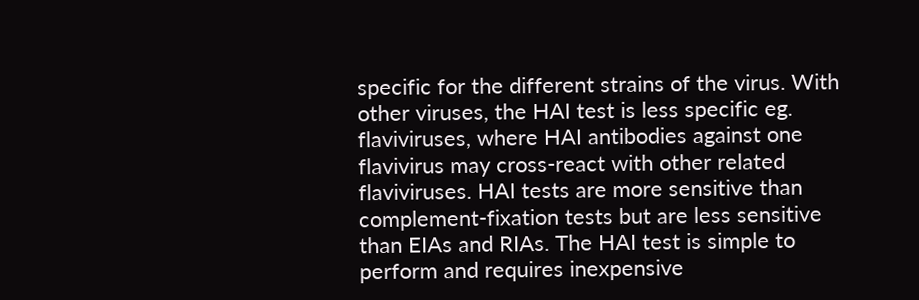specific for the different strains of the virus. With other viruses, the HAI test is less specific eg. flaviviruses, where HAI antibodies against one flavivirus may cross-react with other related flaviviruses. HAI tests are more sensitive than complement-fixation tests but are less sensitive than EIAs and RIAs. The HAI test is simple to perform and requires inexpensive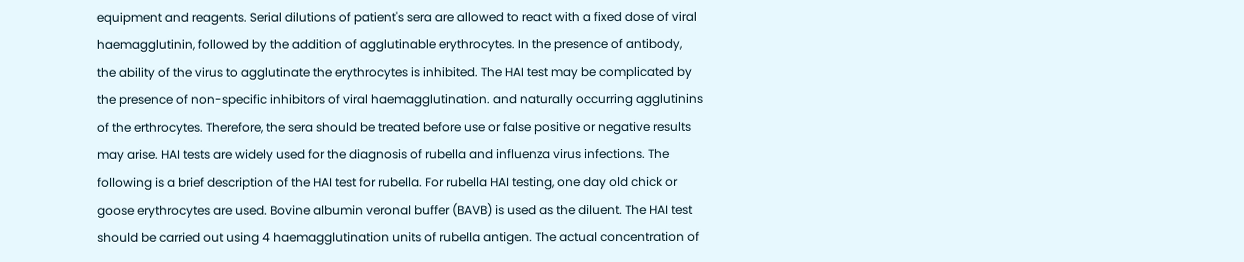equipment and reagents. Serial dilutions of patient's sera are allowed to react with a fixed dose of viral haemagglutinin, followed by the addition of agglutinable erythrocytes. In the presence of antibody, the ability of the virus to agglutinate the erythrocytes is inhibited. The HAI test may be complicated by the presence of non-specific inhibitors of viral haemagglutination. and naturally occurring agglutinins of the erthrocytes. Therefore, the sera should be treated before use or false positive or negative results may arise. HAI tests are widely used for the diagnosis of rubella and influenza virus infections. The following is a brief description of the HAI test for rubella. For rubella HAI testing, one day old chick or goose erythrocytes are used. Bovine albumin veronal buffer (BAVB) is used as the diluent. The HAI test should be carried out using 4 haemagglutination units of rubella antigen. The actual concentration of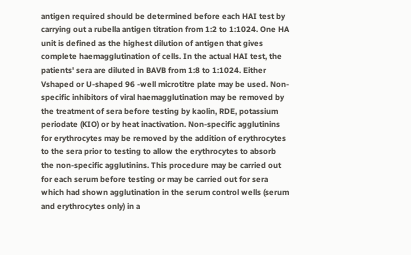antigen required should be determined before each HAI test by carrying out a rubella antigen titration from 1:2 to 1:1024. One HA unit is defined as the highest dilution of antigen that gives complete haemagglutination of cells. In the actual HAI test, the patients' sera are diluted in BAVB from 1:8 to 1:1024. Either Vshaped or U-shaped 96 -well microtitre plate may be used. Non-specific inhibitors of viral haemagglutination may be removed by the treatment of sera before testing by kaolin, RDE, potassium periodate (KIO) or by heat inactivation. Non-specific agglutinins for erythrocytes may be removed by the addition of erythrocytes to the sera prior to testing to allow the erythrocytes to absorb the non-specific agglutinins. This procedure may be carried out for each serum before testing or may be carried out for sera which had shown agglutination in the serum control wells (serum and erythrocytes only) in a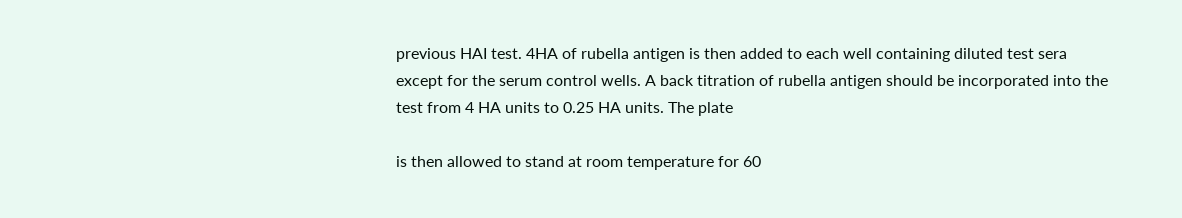previous HAI test. 4HA of rubella antigen is then added to each well containing diluted test sera except for the serum control wells. A back titration of rubella antigen should be incorporated into the test from 4 HA units to 0.25 HA units. The plate

is then allowed to stand at room temperature for 60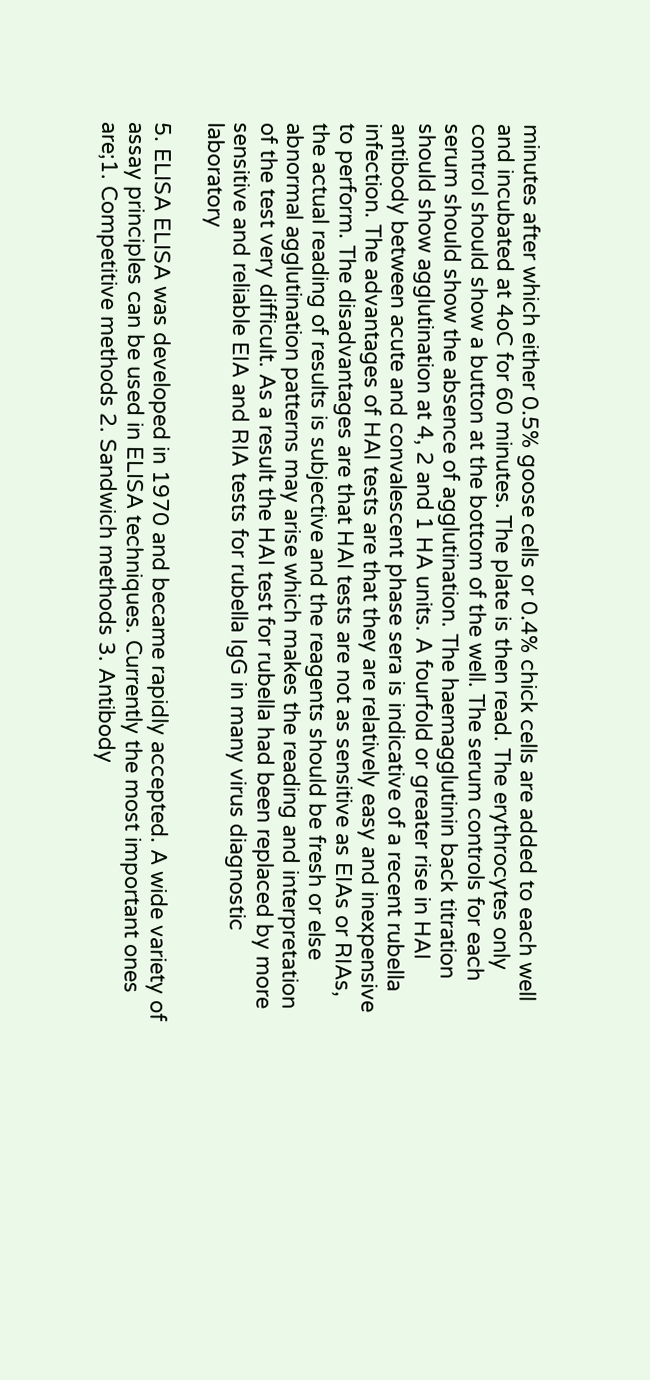minutes after which either 0.5% goose cells or 0.4% chick cells are added to each well and incubated at 4oC for 60 minutes. The plate is then read. The erythrocytes only control should show a button at the bottom of the well. The serum controls for each serum should show the absence of agglutination. The haemagglutinin back titration should show agglutination at 4, 2 and 1 HA units. A fourfold or greater rise in HAI antibody between acute and convalescent phase sera is indicative of a recent rubella infection. The advantages of HAI tests are that they are relatively easy and inexpensive to perform. The disadvantages are that HAI tests are not as sensitive as EIAs or RIAs, the actual reading of results is subjective and the reagents should be fresh or else abnormal agglutination patterns may arise which makes the reading and interpretation of the test very difficult. As a result the HAI test for rubella had been replaced by more sensitive and reliable EIA and RIA tests for rubella IgG in many virus diagnostic laboratory

5. ELISA ELISA was developed in 1970 and became rapidly accepted. A wide variety of assay principles can be used in ELISA techniques. Currently the most important ones are;1. Competitive methods 2. Sandwich methods 3. Antibody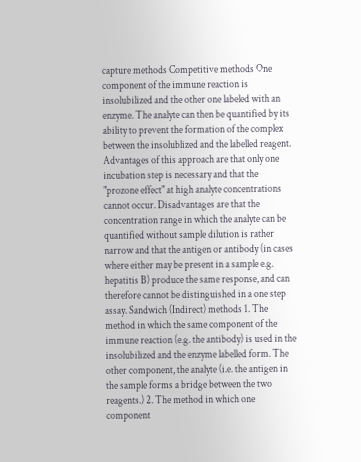capture methods Competitive methods One component of the immune reaction is insolubilized and the other one labeled with an enzyme. The analyte can then be quantified by its ability to prevent the formation of the complex between the insolublized and the labelled reagent. Advantages of this approach are that only one incubation step is necessary and that the "prozone effect" at high analyte concentrations cannot occur. Disadvantages are that the concentration range in which the analyte can be quantified without sample dilution is rather narrow and that the antigen or antibody (in cases where either may be present in a sample e.g. hepatitis B) produce the same response, and can therefore cannot be distinguished in a one step assay. Sandwich (Indirect) methods 1. The method in which the same component of the immune reaction (e.g. the antibody) is used in the insolubilized and the enzyme labelled form. The other component, the analyte (i.e. the antigen in the sample forms a bridge between the two reagents.) 2. The method in which one component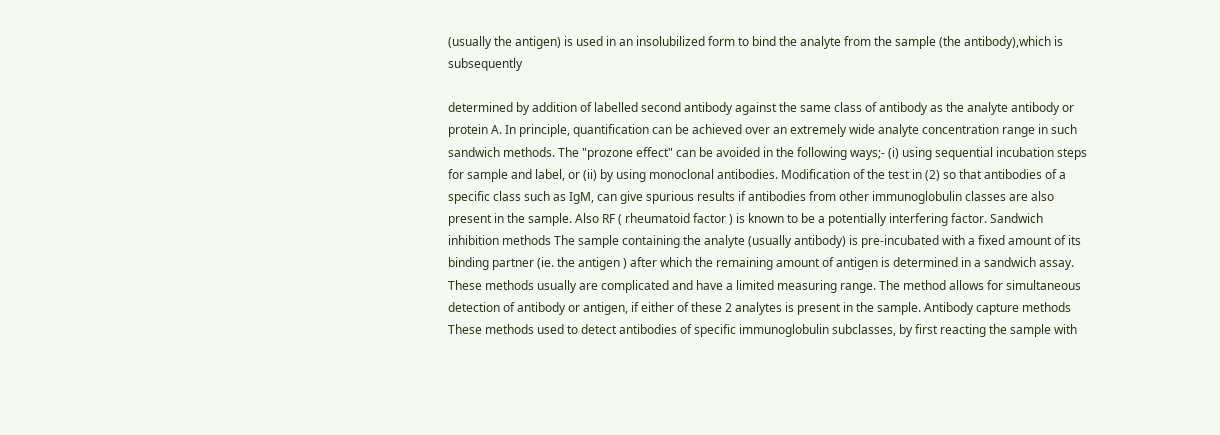(usually the antigen) is used in an insolubilized form to bind the analyte from the sample (the antibody),which is subsequently

determined by addition of labelled second antibody against the same class of antibody as the analyte antibody or protein A. In principle, quantification can be achieved over an extremely wide analyte concentration range in such sandwich methods. The "prozone effect" can be avoided in the following ways;- (i) using sequential incubation steps for sample and label, or (ii) by using monoclonal antibodies. Modification of the test in (2) so that antibodies of a specific class such as IgM, can give spurious results if antibodies from other immunoglobulin classes are also present in the sample. Also RF ( rheumatoid factor ) is known to be a potentially interfering factor. Sandwich inhibition methods The sample containing the analyte (usually antibody) is pre-incubated with a fixed amount of its binding partner (ie. the antigen ) after which the remaining amount of antigen is determined in a sandwich assay. These methods usually are complicated and have a limited measuring range. The method allows for simultaneous detection of antibody or antigen, if either of these 2 analytes is present in the sample. Antibody capture methods These methods used to detect antibodies of specific immunoglobulin subclasses, by first reacting the sample with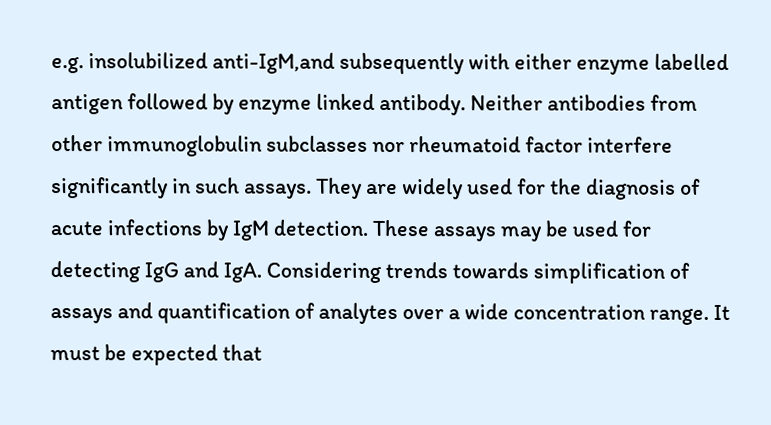e.g. insolubilized anti-IgM,and subsequently with either enzyme labelled antigen followed by enzyme linked antibody. Neither antibodies from other immunoglobulin subclasses nor rheumatoid factor interfere significantly in such assays. They are widely used for the diagnosis of acute infections by IgM detection. These assays may be used for detecting IgG and IgA. Considering trends towards simplification of assays and quantification of analytes over a wide concentration range. It must be expected that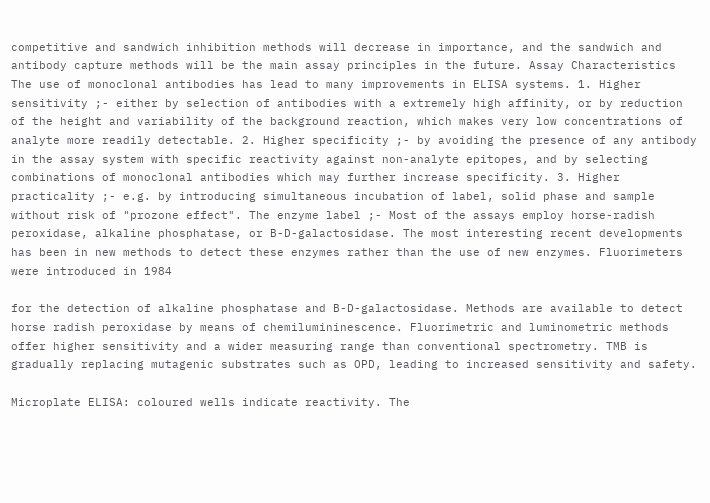competitive and sandwich inhibition methods will decrease in importance, and the sandwich and antibody capture methods will be the main assay principles in the future. Assay Characteristics The use of monoclonal antibodies has lead to many improvements in ELISA systems. 1. Higher sensitivity ;- either by selection of antibodies with a extremely high affinity, or by reduction of the height and variability of the background reaction, which makes very low concentrations of analyte more readily detectable. 2. Higher specificity ;- by avoiding the presence of any antibody in the assay system with specific reactivity against non-analyte epitopes, and by selecting combinations of monoclonal antibodies which may further increase specificity. 3. Higher practicality ;- e.g. by introducing simultaneous incubation of label, solid phase and sample without risk of "prozone effect". The enzyme label ;- Most of the assays employ horse-radish peroxidase, alkaline phosphatase, or B-D-galactosidase. The most interesting recent developments has been in new methods to detect these enzymes rather than the use of new enzymes. Fluorimeters were introduced in 1984

for the detection of alkaline phosphatase and B-D-galactosidase. Methods are available to detect horse radish peroxidase by means of chemilumininescence. Fluorimetric and luminometric methods offer higher sensitivity and a wider measuring range than conventional spectrometry. TMB is gradually replacing mutagenic substrates such as OPD, leading to increased sensitivity and safety.

Microplate ELISA: coloured wells indicate reactivity. The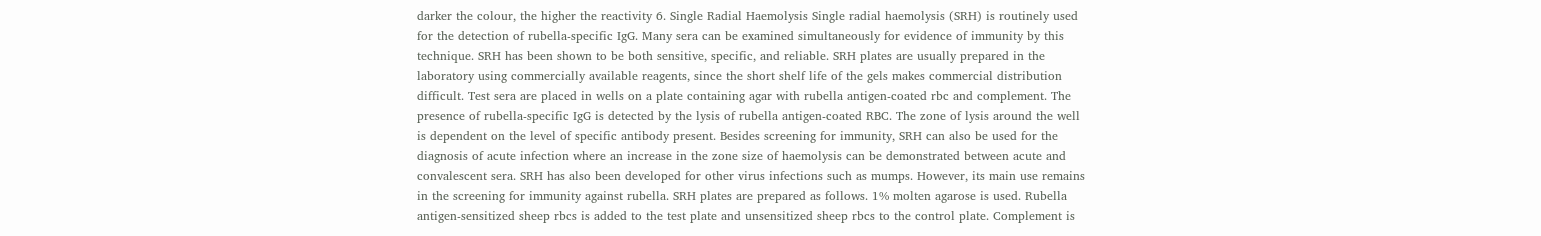darker the colour, the higher the reactivity 6. Single Radial Haemolysis Single radial haemolysis (SRH) is routinely used for the detection of rubella-specific IgG. Many sera can be examined simultaneously for evidence of immunity by this technique. SRH has been shown to be both sensitive, specific, and reliable. SRH plates are usually prepared in the laboratory using commercially available reagents, since the short shelf life of the gels makes commercial distribution difficult. Test sera are placed in wells on a plate containing agar with rubella antigen-coated rbc and complement. The presence of rubella-specific IgG is detected by the lysis of rubella antigen-coated RBC. The zone of lysis around the well is dependent on the level of specific antibody present. Besides screening for immunity, SRH can also be used for the diagnosis of acute infection where an increase in the zone size of haemolysis can be demonstrated between acute and convalescent sera. SRH has also been developed for other virus infections such as mumps. However, its main use remains in the screening for immunity against rubella. SRH plates are prepared as follows. 1% molten agarose is used. Rubella antigen-sensitized sheep rbcs is added to the test plate and unsensitized sheep rbcs to the control plate. Complement is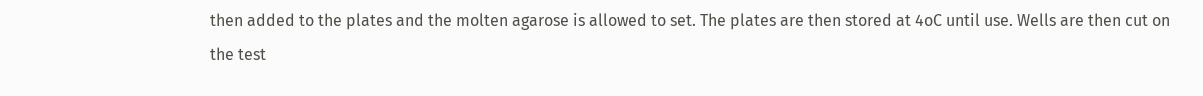then added to the plates and the molten agarose is allowed to set. The plates are then stored at 4oC until use. Wells are then cut on the test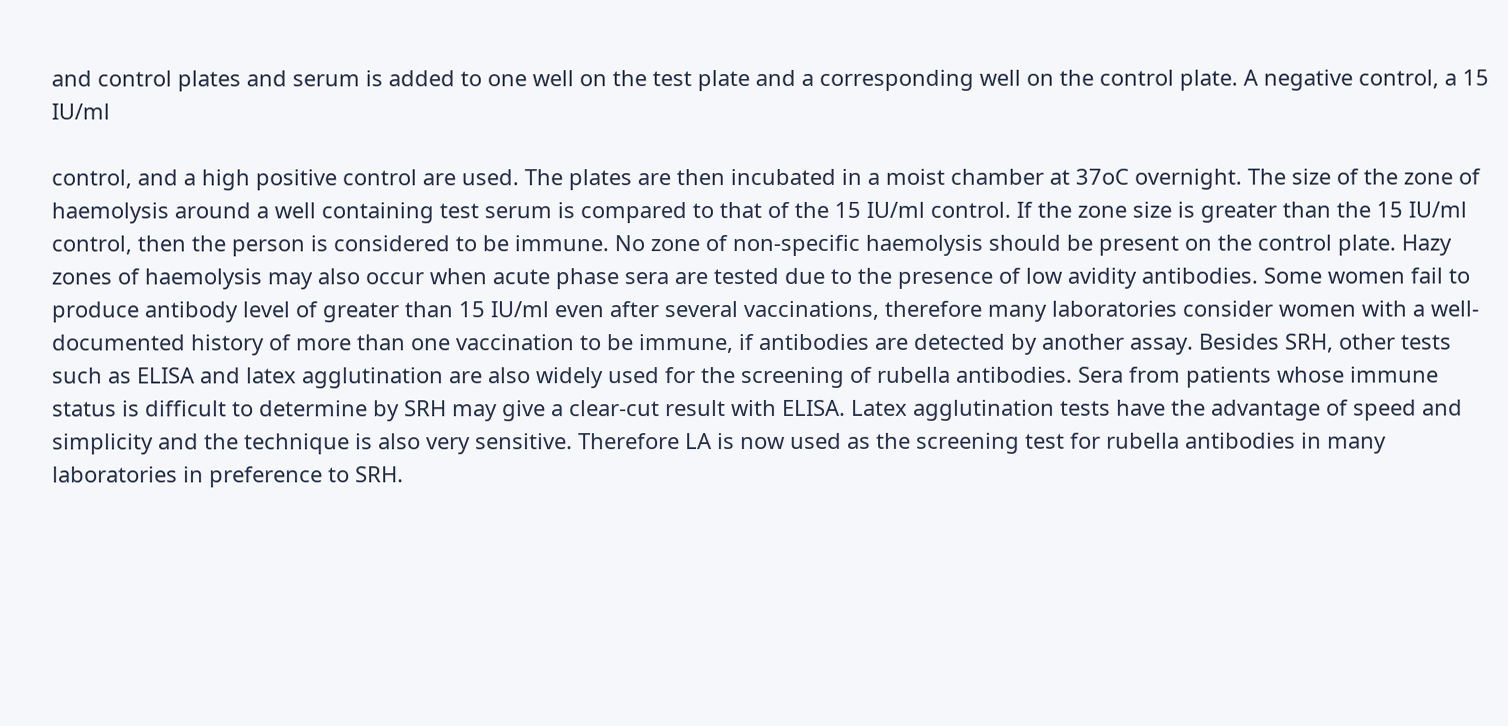and control plates and serum is added to one well on the test plate and a corresponding well on the control plate. A negative control, a 15 IU/ml

control, and a high positive control are used. The plates are then incubated in a moist chamber at 37oC overnight. The size of the zone of haemolysis around a well containing test serum is compared to that of the 15 IU/ml control. If the zone size is greater than the 15 IU/ml control, then the person is considered to be immune. No zone of non-specific haemolysis should be present on the control plate. Hazy zones of haemolysis may also occur when acute phase sera are tested due to the presence of low avidity antibodies. Some women fail to produce antibody level of greater than 15 IU/ml even after several vaccinations, therefore many laboratories consider women with a well- documented history of more than one vaccination to be immune, if antibodies are detected by another assay. Besides SRH, other tests such as ELISA and latex agglutination are also widely used for the screening of rubella antibodies. Sera from patients whose immune status is difficult to determine by SRH may give a clear-cut result with ELISA. Latex agglutination tests have the advantage of speed and simplicity and the technique is also very sensitive. Therefore LA is now used as the screening test for rubella antibodies in many laboratories in preference to SRH.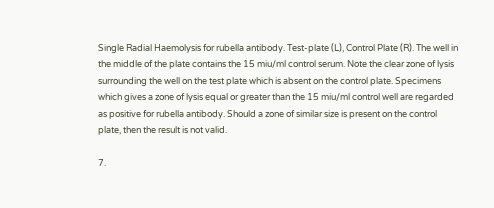Single Radial Haemolysis for rubella antibody. Test-plate (L), Control Plate (R). The well in the middle of the plate contains the 15 miu/ml control serum. Note the clear zone of lysis surrounding the well on the test plate which is absent on the control plate. Specimens which gives a zone of lysis equal or greater than the 15 miu/ml control well are regarded as positive for rubella antibody. Should a zone of similar size is present on the control plate, then the result is not valid.

7.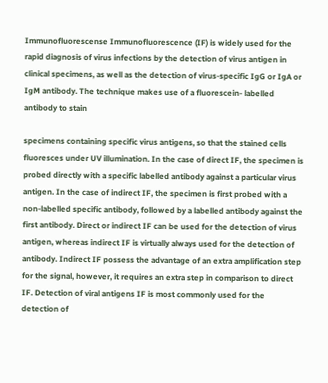Immunofluorescense Immunofluorescence (IF) is widely used for the rapid diagnosis of virus infections by the detection of virus antigen in clinical specimens, as well as the detection of virus-specific IgG or IgA or IgM antibody. The technique makes use of a fluorescein- labelled antibody to stain

specimens containing specific virus antigens, so that the stained cells fluoresces under UV illumination. In the case of direct IF, the specimen is probed directly with a specific labelled antibody against a particular virus antigen. In the case of indirect IF, the specimen is first probed with a non-labelled specific antibody, followed by a labelled antibody against the first antibody. Direct or indirect IF can be used for the detection of virus antigen, whereas indirect IF is virtually always used for the detection of antibody. Indirect IF possess the advantage of an extra amplification step for the signal, however, it requires an extra step in comparison to direct IF. Detection of viral antigens IF is most commonly used for the detection of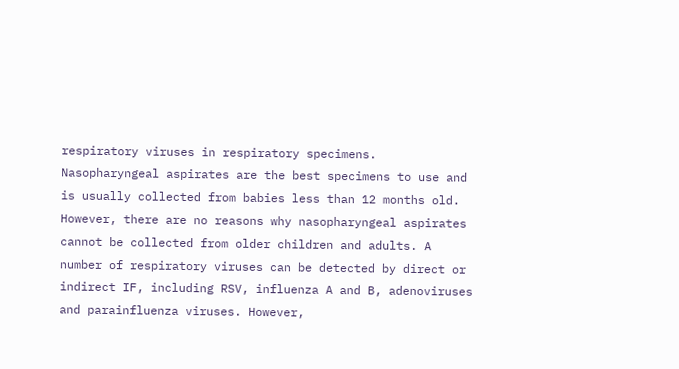respiratory viruses in respiratory specimens. Nasopharyngeal aspirates are the best specimens to use and is usually collected from babies less than 12 months old. However, there are no reasons why nasopharyngeal aspirates cannot be collected from older children and adults. A number of respiratory viruses can be detected by direct or indirect IF, including RSV, influenza A and B, adenoviruses and parainfluenza viruses. However,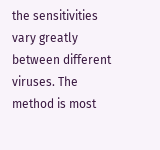the sensitivities vary greatly between different viruses. The method is most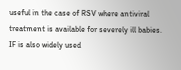useful in the case of RSV where antiviral treatment is available for severely ill babies. IF is also widely used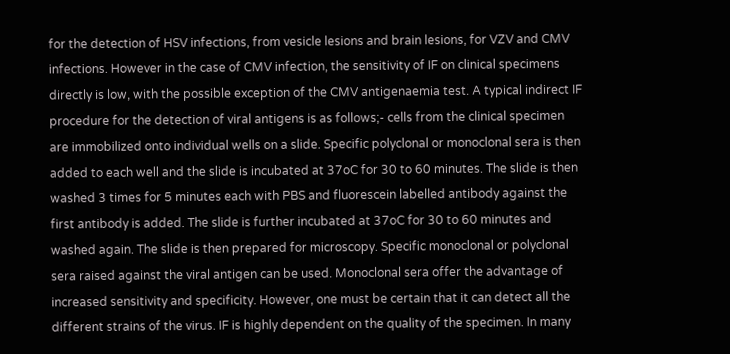for the detection of HSV infections, from vesicle lesions and brain lesions, for VZV and CMV infections. However in the case of CMV infection, the sensitivity of IF on clinical specimens directly is low, with the possible exception of the CMV antigenaemia test. A typical indirect IF procedure for the detection of viral antigens is as follows;- cells from the clinical specimen are immobilized onto individual wells on a slide. Specific polyclonal or monoclonal sera is then added to each well and the slide is incubated at 37oC for 30 to 60 minutes. The slide is then washed 3 times for 5 minutes each with PBS and fluorescein labelled antibody against the first antibody is added. The slide is further incubated at 37oC for 30 to 60 minutes and washed again. The slide is then prepared for microscopy. Specific monoclonal or polyclonal sera raised against the viral antigen can be used. Monoclonal sera offer the advantage of increased sensitivity and specificity. However, one must be certain that it can detect all the different strains of the virus. IF is highly dependent on the quality of the specimen. In many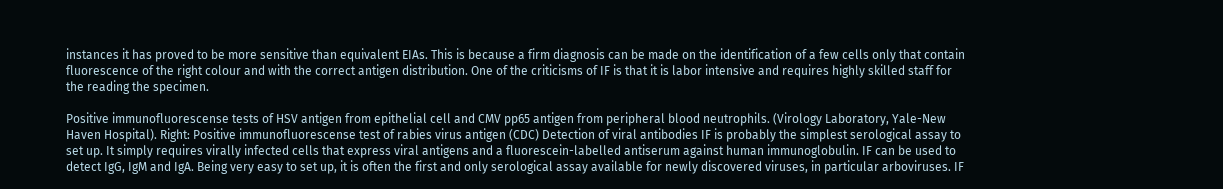instances it has proved to be more sensitive than equivalent EIAs. This is because a firm diagnosis can be made on the identification of a few cells only that contain fluorescence of the right colour and with the correct antigen distribution. One of the criticisms of IF is that it is labor intensive and requires highly skilled staff for the reading the specimen.

Positive immunofluorescense tests of HSV antigen from epithelial cell and CMV pp65 antigen from peripheral blood neutrophils. (Virology Laboratory, Yale-New Haven Hospital). Right: Positive immunofluorescense test of rabies virus antigen (CDC) Detection of viral antibodies IF is probably the simplest serological assay to set up. It simply requires virally infected cells that express viral antigens and a fluorescein-labelled antiserum against human immunoglobulin. IF can be used to detect IgG, IgM and IgA. Being very easy to set up, it is often the first and only serological assay available for newly discovered viruses, in particular arboviruses. IF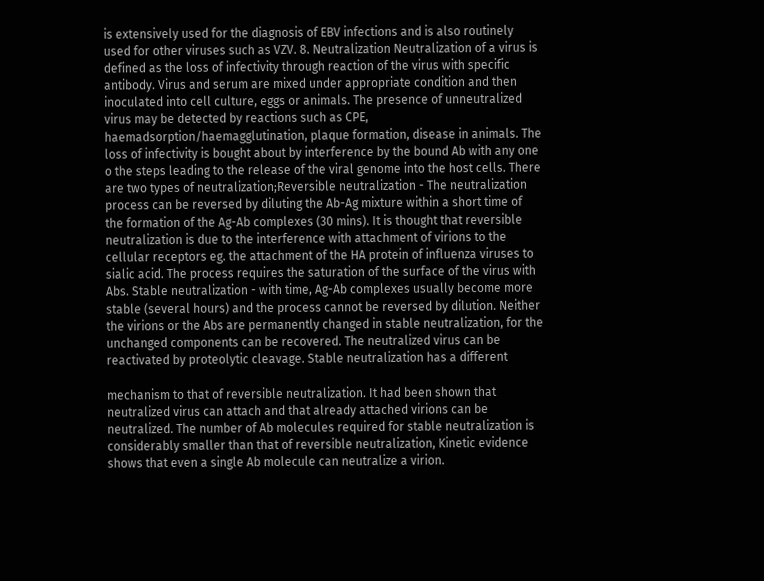is extensively used for the diagnosis of EBV infections and is also routinely used for other viruses such as VZV. 8. Neutralization Neutralization of a virus is defined as the loss of infectivity through reaction of the virus with specific antibody. Virus and serum are mixed under appropriate condition and then inoculated into cell culture, eggs or animals. The presence of unneutralized virus may be detected by reactions such as CPE, haemadsorption/haemagglutination, plaque formation, disease in animals. The loss of infectivity is bought about by interference by the bound Ab with any one o the steps leading to the release of the viral genome into the host cells. There are two types of neutralization;Reversible neutralization - The neutralization process can be reversed by diluting the Ab-Ag mixture within a short time of the formation of the Ag-Ab complexes (30 mins). It is thought that reversible neutralization is due to the interference with attachment of virions to the cellular receptors eg. the attachment of the HA protein of influenza viruses to sialic acid. The process requires the saturation of the surface of the virus with Abs. Stable neutralization - with time, Ag-Ab complexes usually become more stable (several hours) and the process cannot be reversed by dilution. Neither the virions or the Abs are permanently changed in stable neutralization, for the unchanged components can be recovered. The neutralized virus can be reactivated by proteolytic cleavage. Stable neutralization has a different

mechanism to that of reversible neutralization. It had been shown that neutralized virus can attach and that already attached virions can be neutralized. The number of Ab molecules required for stable neutralization is considerably smaller than that of reversible neutralization, Kinetic evidence shows that even a single Ab molecule can neutralize a virion.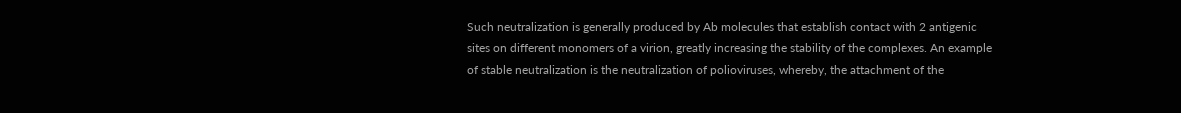Such neutralization is generally produced by Ab molecules that establish contact with 2 antigenic sites on different monomers of a virion, greatly increasing the stability of the complexes. An example of stable neutralization is the neutralization of polioviruses, whereby, the attachment of the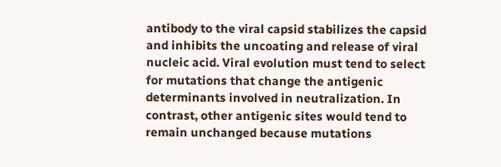antibody to the viral capsid stabilizes the capsid and inhibits the uncoating and release of viral nucleic acid. Viral evolution must tend to select for mutations that change the antigenic determinants involved in neutralization. In contrast, other antigenic sites would tend to remain unchanged because mutations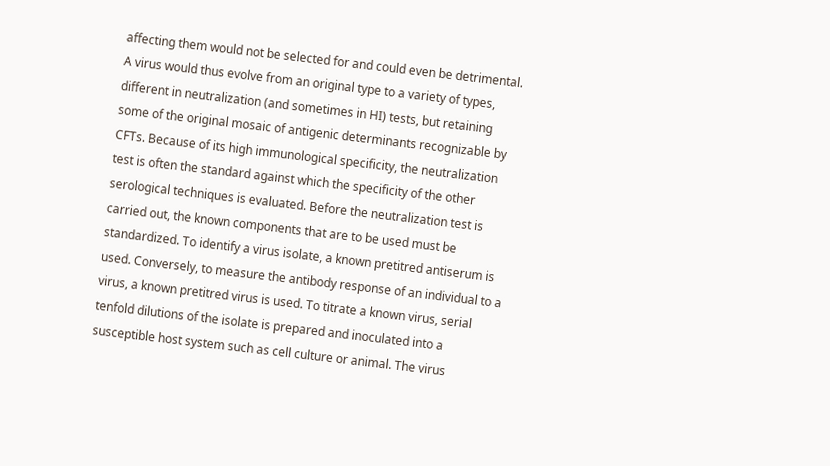affecting them would not be selected for and could even be detrimental. A virus would thus evolve from an original type to a variety of types, different in neutralization (and sometimes in HI) tests, but retaining some of the original mosaic of antigenic determinants recognizable by CFTs. Because of its high immunological specificity, the neutralization test is often the standard against which the specificity of the other serological techniques is evaluated. Before the neutralization test is carried out, the known components that are to be used must be standardized. To identify a virus isolate, a known pretitred antiserum is used. Conversely, to measure the antibody response of an individual to a virus, a known pretitred virus is used. To titrate a known virus, serial tenfold dilutions of the isolate is prepared and inoculated into a susceptible host system such as cell culture or animal. The virus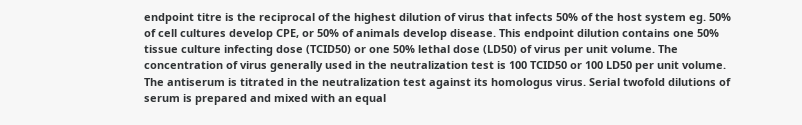endpoint titre is the reciprocal of the highest dilution of virus that infects 50% of the host system eg. 50% of cell cultures develop CPE, or 50% of animals develop disease. This endpoint dilution contains one 50% tissue culture infecting dose (TCID50) or one 50% lethal dose (LD50) of virus per unit volume. The concentration of virus generally used in the neutralization test is 100 TCID50 or 100 LD50 per unit volume. The antiserum is titrated in the neutralization test against its homologus virus. Serial twofold dilutions of serum is prepared and mixed with an equal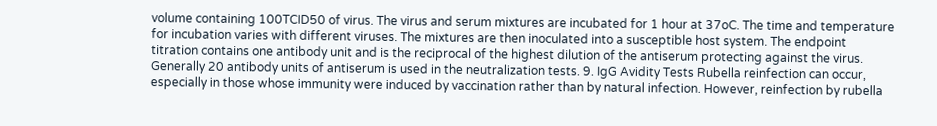volume containing 100TCID50 of virus. The virus and serum mixtures are incubated for 1 hour at 37oC. The time and temperature for incubation varies with different viruses. The mixtures are then inoculated into a susceptible host system. The endpoint titration contains one antibody unit and is the reciprocal of the highest dilution of the antiserum protecting against the virus. Generally 20 antibody units of antiserum is used in the neutralization tests. 9. IgG Avidity Tests Rubella reinfection can occur, especially in those whose immunity were induced by vaccination rather than by natural infection. However, reinfection by rubella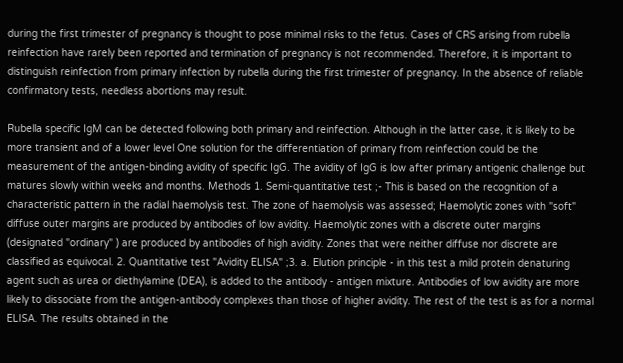during the first trimester of pregnancy is thought to pose minimal risks to the fetus. Cases of CRS arising from rubella reinfection have rarely been reported and termination of pregnancy is not recommended. Therefore, it is important to distinguish reinfection from primary infection by rubella during the first trimester of pregnancy. In the absence of reliable confirmatory tests, needless abortions may result.

Rubella specific IgM can be detected following both primary and reinfection. Although in the latter case, it is likely to be more transient and of a lower level One solution for the differentiation of primary from reinfection could be the measurement of the antigen-binding avidity of specific IgG. The avidity of IgG is low after primary antigenic challenge but matures slowly within weeks and months. Methods 1. Semi-quantitative test ;- This is based on the recognition of a characteristic pattern in the radial haemolysis test. The zone of haemolysis was assessed; Haemolytic zones with "soft" diffuse outer margins are produced by antibodies of low avidity. Haemolytic zones with a discrete outer margins (designated "ordinary" ) are produced by antibodies of high avidity. Zones that were neither diffuse nor discrete are classified as equivocal. 2. Quantitative test "Avidity ELISA" ;3. a. Elution principle - in this test a mild protein denaturing agent such as urea or diethylamine (DEA), is added to the antibody - antigen mixture. Antibodies of low avidity are more likely to dissociate from the antigen-antibody complexes than those of higher avidity. The rest of the test is as for a normal ELISA. The results obtained in the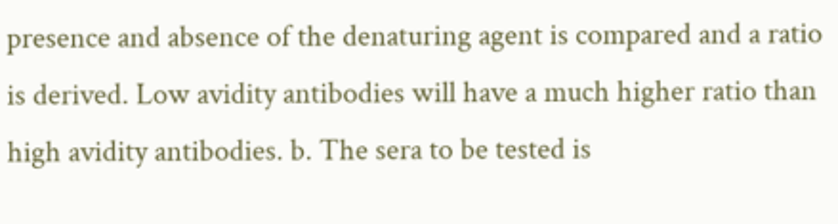presence and absence of the denaturing agent is compared and a ratio is derived. Low avidity antibodies will have a much higher ratio than high avidity antibodies. b. The sera to be tested is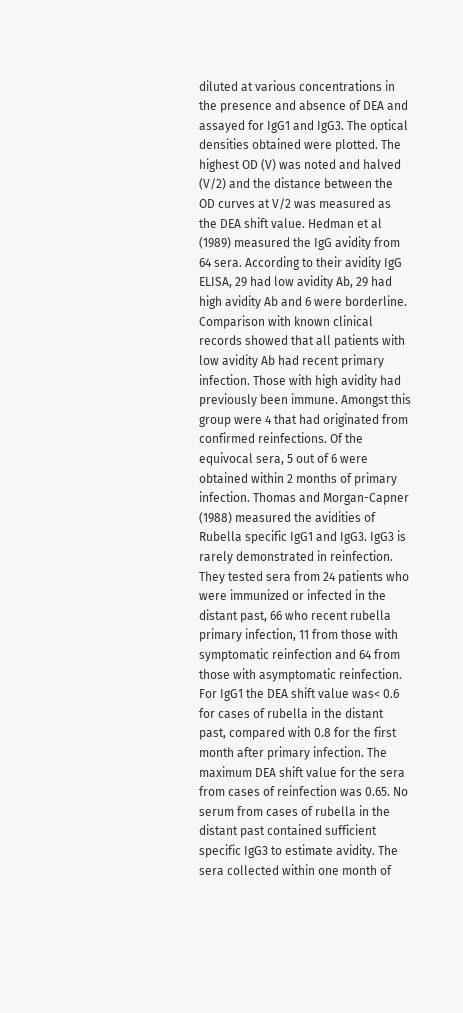diluted at various concentrations in the presence and absence of DEA and assayed for IgG1 and IgG3. The optical densities obtained were plotted. The highest OD (V) was noted and halved (V/2) and the distance between the OD curves at V/2 was measured as the DEA shift value. Hedman et al (1989) measured the IgG avidity from 64 sera. According to their avidity IgG ELISA, 29 had low avidity Ab, 29 had high avidity Ab and 6 were borderline. Comparison with known clinical records showed that all patients with low avidity Ab had recent primary infection. Those with high avidity had previously been immune. Amongst this group were 4 that had originated from confirmed reinfections. Of the equivocal sera, 5 out of 6 were obtained within 2 months of primary infection. Thomas and Morgan-Capner (1988) measured the avidities of Rubella specific IgG1 and IgG3. IgG3 is rarely demonstrated in reinfection. They tested sera from 24 patients who were immunized or infected in the distant past, 66 who recent rubella primary infection, 11 from those with symptomatic reinfection and 64 from those with asymptomatic reinfection. For IgG1 the DEA shift value was< 0.6 for cases of rubella in the distant past, compared with 0.8 for the first month after primary infection. The maximum DEA shift value for the sera from cases of reinfection was 0.65. No serum from cases of rubella in the distant past contained sufficient specific IgG3 to estimate avidity. The sera collected within one month of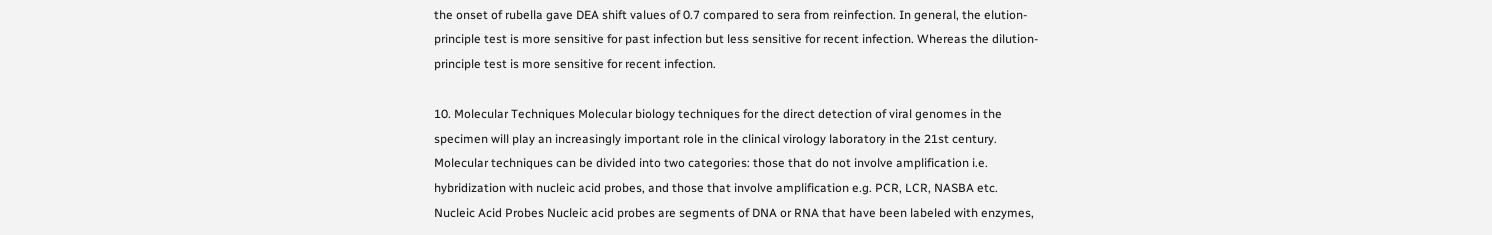the onset of rubella gave DEA shift values of 0.7 compared to sera from reinfection. In general, the elution-principle test is more sensitive for past infection but less sensitive for recent infection. Whereas the dilution-principle test is more sensitive for recent infection.

10. Molecular Techniques Molecular biology techniques for the direct detection of viral genomes in the specimen will play an increasingly important role in the clinical virology laboratory in the 21st century. Molecular techniques can be divided into two categories: those that do not involve amplification i.e. hybridization with nucleic acid probes, and those that involve amplification e.g. PCR, LCR, NASBA etc. Nucleic Acid Probes Nucleic acid probes are segments of DNA or RNA that have been labeled with enzymes,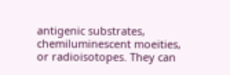antigenic substrates, chemiluminescent moeities, or radioisotopes. They can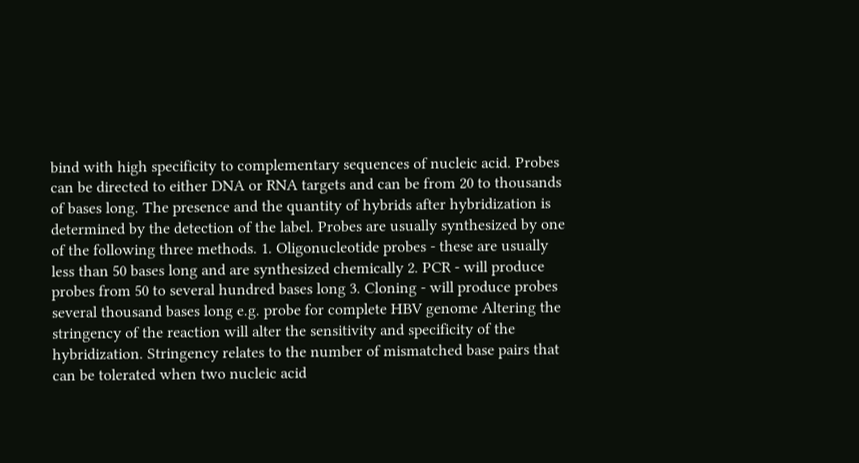bind with high specificity to complementary sequences of nucleic acid. Probes can be directed to either DNA or RNA targets and can be from 20 to thousands of bases long. The presence and the quantity of hybrids after hybridization is determined by the detection of the label. Probes are usually synthesized by one of the following three methods. 1. Oligonucleotide probes - these are usually less than 50 bases long and are synthesized chemically 2. PCR - will produce probes from 50 to several hundred bases long 3. Cloning - will produce probes several thousand bases long e.g. probe for complete HBV genome Altering the stringency of the reaction will alter the sensitivity and specificity of the hybridization. Stringency relates to the number of mismatched base pairs that can be tolerated when two nucleic acid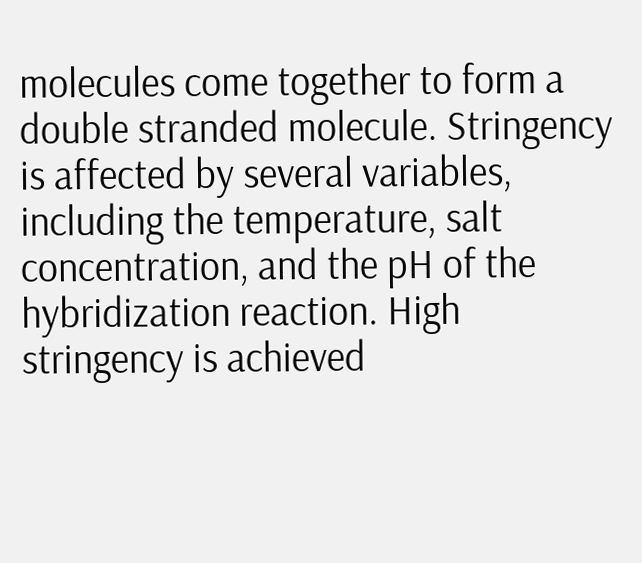molecules come together to form a double stranded molecule. Stringency is affected by several variables, including the temperature, salt concentration, and the pH of the hybridization reaction. High stringency is achieved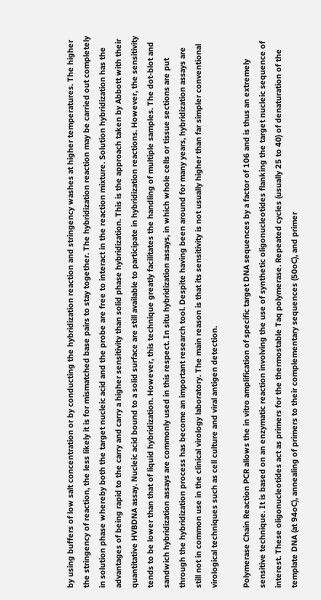by using buffers of low salt concentration or by conducting the hybridization reaction and stringency washes at higher temperatures. The higher the stringency of reaction, the less likely it is for mismatched base pairs to stay together. The hybridization reaction may be carried out completely in solution phase whereby both the target nucleic acid and the probe are free to interact in the reaction mixture. Solution hybridization has the advantages of being rapid to the carry and carry a higher sensitivity than solid phase hybridization. This is the approach taken by Abbott with their quantitative HVBDNA assay. Nucleic acid bound to a solid surface are still available to participate in hybridization reactions. However, the sensitivity tends to be lower than that of liquid hybridization. However, this technique greatly facilitates the handling of multiple samples. The dot-blot and sandwich hybridization assays are commonly used in this respect. In situ hybridization assays, in which whole cells or tissue sections are put through the hybridization process has become an important research tool. Despite having been around for many years, hybridization assays are still not in common use in the clinical virology laboratory. The main reason is that its sensitivity is not usually higher than far simpler conventional virological techniques such as cell culture and viral antigen detection.

Polymerase Chain Reaction PCR allows the in vitro amplification of specific target DNA sequences by a factor of 106 and is thus an extremely sensitive technique. It is based on an enzymatic reaction involving the use of synthetic oligonucleotides flanking the target nucleic sequence of interest. These oligonucleotides act as primers for the thermostable Taq polymerase. Repeated cycles (usually 25 to 40) of denaturation of the template DNA (at 94oC), annealing of primers to their complementary sequences (50oC), and primer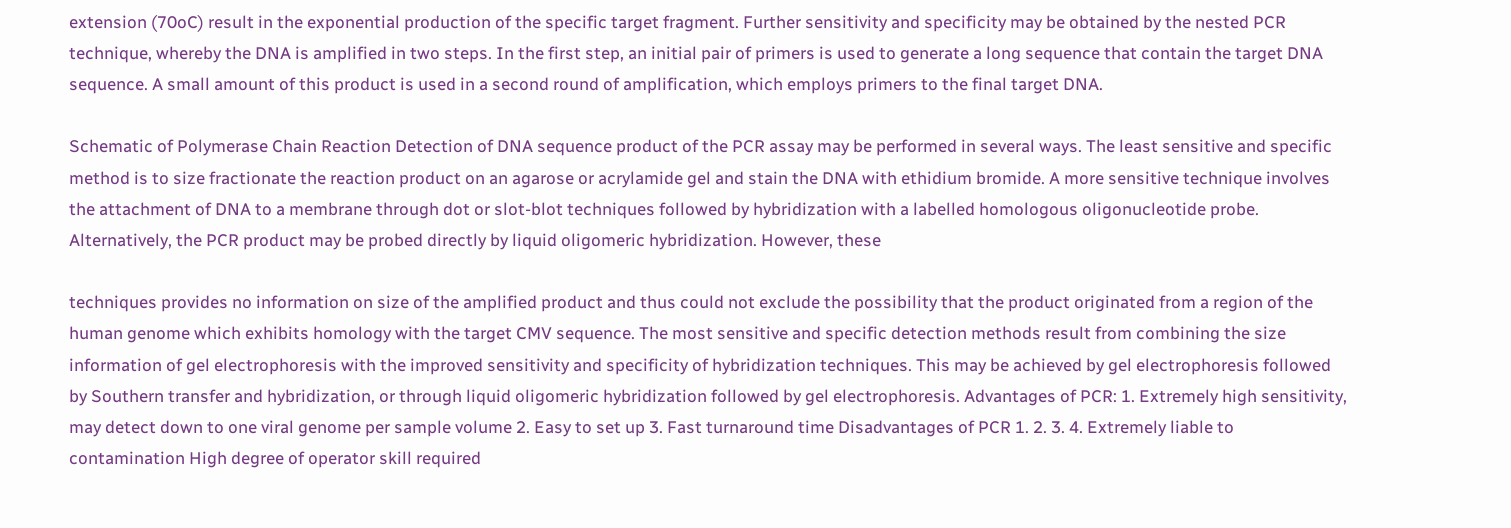extension (70oC) result in the exponential production of the specific target fragment. Further sensitivity and specificity may be obtained by the nested PCR technique, whereby the DNA is amplified in two steps. In the first step, an initial pair of primers is used to generate a long sequence that contain the target DNA sequence. A small amount of this product is used in a second round of amplification, which employs primers to the final target DNA.

Schematic of Polymerase Chain Reaction Detection of DNA sequence product of the PCR assay may be performed in several ways. The least sensitive and specific method is to size fractionate the reaction product on an agarose or acrylamide gel and stain the DNA with ethidium bromide. A more sensitive technique involves the attachment of DNA to a membrane through dot or slot-blot techniques followed by hybridization with a labelled homologous oligonucleotide probe. Alternatively, the PCR product may be probed directly by liquid oligomeric hybridization. However, these

techniques provides no information on size of the amplified product and thus could not exclude the possibility that the product originated from a region of the human genome which exhibits homology with the target CMV sequence. The most sensitive and specific detection methods result from combining the size information of gel electrophoresis with the improved sensitivity and specificity of hybridization techniques. This may be achieved by gel electrophoresis followed by Southern transfer and hybridization, or through liquid oligomeric hybridization followed by gel electrophoresis. Advantages of PCR: 1. Extremely high sensitivity, may detect down to one viral genome per sample volume 2. Easy to set up 3. Fast turnaround time Disadvantages of PCR 1. 2. 3. 4. Extremely liable to contamination High degree of operator skill required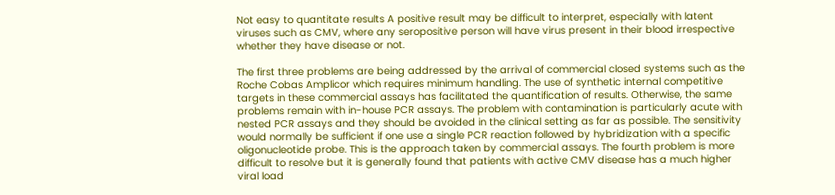Not easy to quantitate results A positive result may be difficult to interpret, especially with latent viruses such as CMV, where any seropositive person will have virus present in their blood irrespective whether they have disease or not.

The first three problems are being addressed by the arrival of commercial closed systems such as the Roche Cobas Amplicor which requires minimum handling. The use of synthetic internal competitive targets in these commercial assays has facilitated the quantification of results. Otherwise, the same problems remain with in-house PCR assays. The problem with contamination is particularly acute with nested PCR assays and they should be avoided in the clinical setting as far as possible. The sensitivity would normally be sufficient if one use a single PCR reaction followed by hybridization with a specific oligonucleotide probe. This is the approach taken by commercial assays. The fourth problem is more difficult to resolve but it is generally found that patients with active CMV disease has a much higher viral load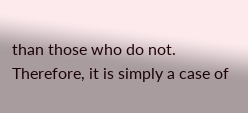than those who do not. Therefore, it is simply a case of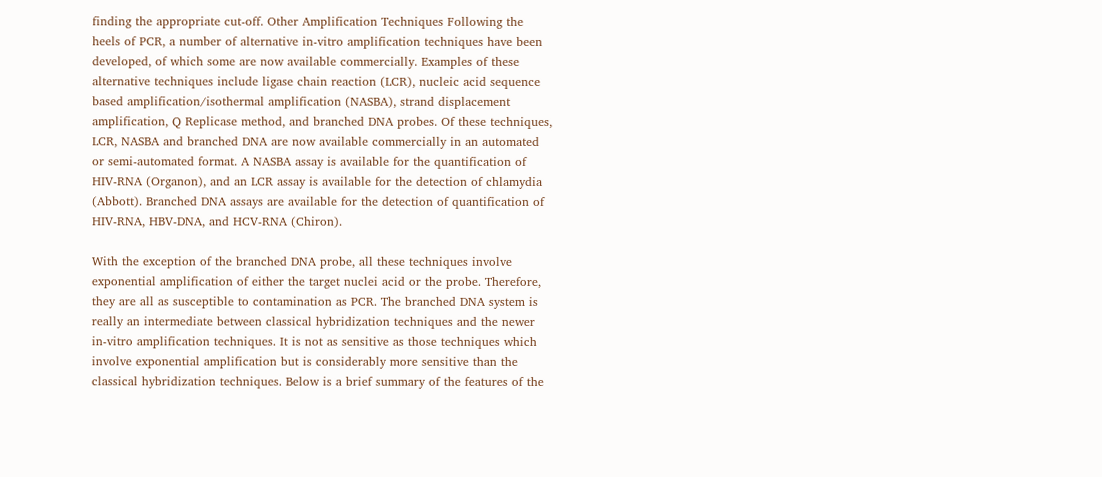finding the appropriate cut-off. Other Amplification Techniques Following the heels of PCR, a number of alternative in-vitro amplification techniques have been developed, of which some are now available commercially. Examples of these alternative techniques include ligase chain reaction (LCR), nucleic acid sequence based amplification/isothermal amplification (NASBA), strand displacement amplification, Q Replicase method, and branched DNA probes. Of these techniques, LCR, NASBA and branched DNA are now available commercially in an automated or semi-automated format. A NASBA assay is available for the quantification of HIV-RNA (Organon), and an LCR assay is available for the detection of chlamydia (Abbott). Branched DNA assays are available for the detection of quantification of HIV-RNA, HBV-DNA, and HCV-RNA (Chiron).

With the exception of the branched DNA probe, all these techniques involve exponential amplification of either the target nuclei acid or the probe. Therefore, they are all as susceptible to contamination as PCR. The branched DNA system is really an intermediate between classical hybridization techniques and the newer in-vitro amplification techniques. It is not as sensitive as those techniques which involve exponential amplification but is considerably more sensitive than the classical hybridization techniques. Below is a brief summary of the features of the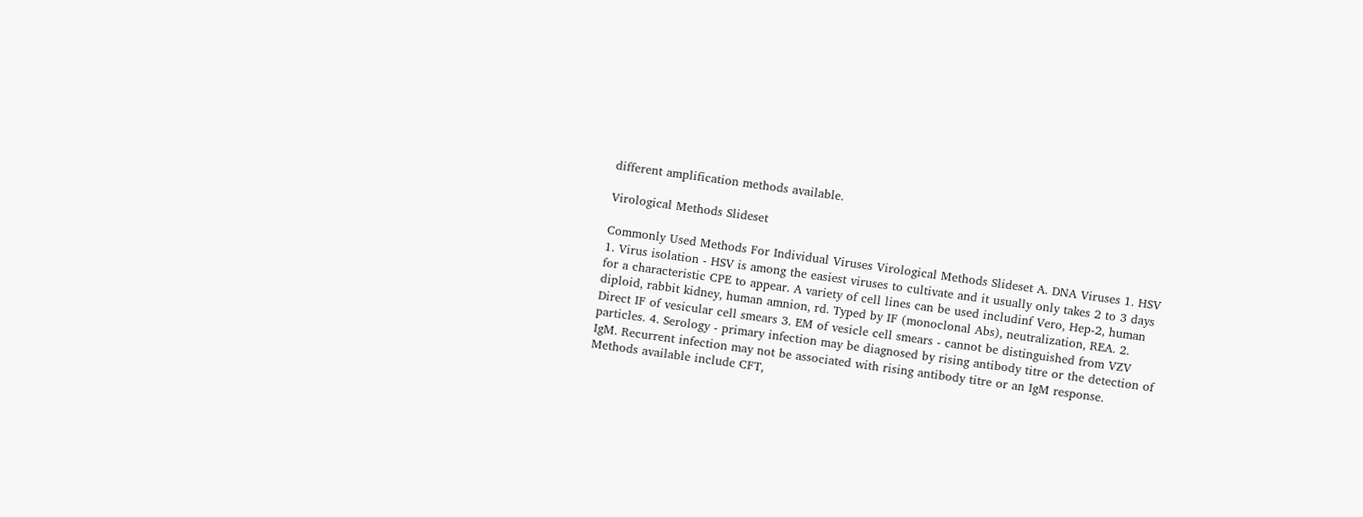different amplification methods available.

Virological Methods Slideset

Commonly Used Methods For Individual Viruses Virological Methods Slideset A. DNA Viruses 1. HSV
1. Virus isolation - HSV is among the easiest viruses to cultivate and it usually only takes 2 to 3 days for a characteristic CPE to appear. A variety of cell lines can be used includinf Vero, Hep-2, human diploid, rabbit kidney, human amnion, rd. Typed by IF (monoclonal Abs), neutralization, REA. 2. Direct IF of vesicular cell smears 3. EM of vesicle cell smears - cannot be distinguished from VZV particles. 4. Serology - primary infection may be diagnosed by rising antibody titre or the detection of IgM. Recurrent infection may not be associated with rising antibody titre or an IgM response. Methods available include CFT,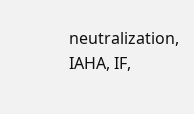neutralization, IAHA, IF,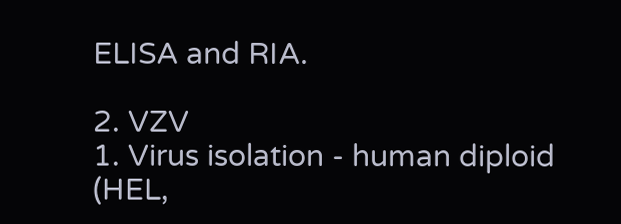ELISA and RIA.

2. VZV
1. Virus isolation - human diploid (HEL,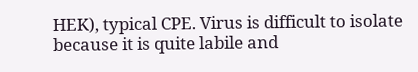HEK), typical CPE. Virus is difficult to isolate because it is quite labile and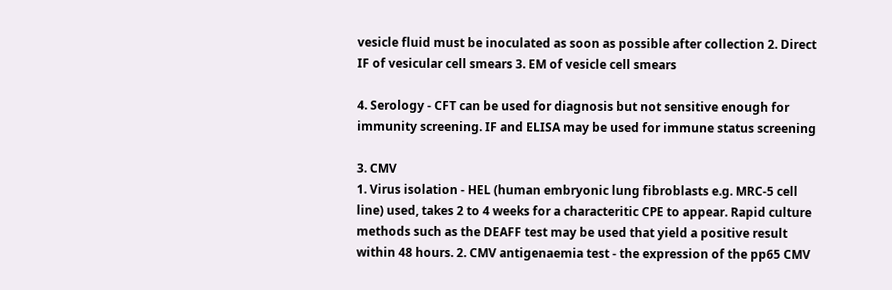vesicle fluid must be inoculated as soon as possible after collection 2. Direct IF of vesicular cell smears 3. EM of vesicle cell smears

4. Serology - CFT can be used for diagnosis but not sensitive enough for immunity screening. IF and ELISA may be used for immune status screening

3. CMV
1. Virus isolation - HEL (human embryonic lung fibroblasts e.g. MRC-5 cell line) used, takes 2 to 4 weeks for a characteritic CPE to appear. Rapid culture methods such as the DEAFF test may be used that yield a positive result within 48 hours. 2. CMV antigenaemia test - the expression of the pp65 CMV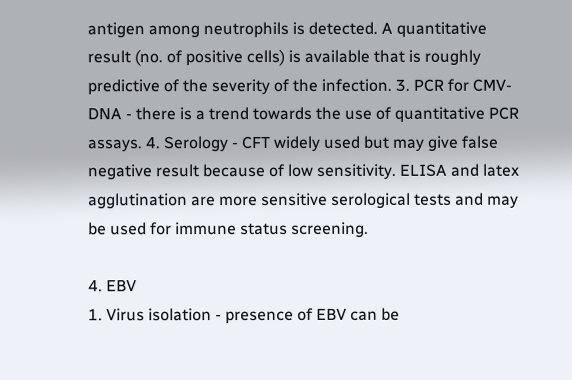antigen among neutrophils is detected. A quantitative result (no. of positive cells) is available that is roughly predictive of the severity of the infection. 3. PCR for CMV-DNA - there is a trend towards the use of quantitative PCR assays. 4. Serology - CFT widely used but may give false negative result because of low sensitivity. ELISA and latex agglutination are more sensitive serological tests and may be used for immune status screening.

4. EBV
1. Virus isolation - presence of EBV can be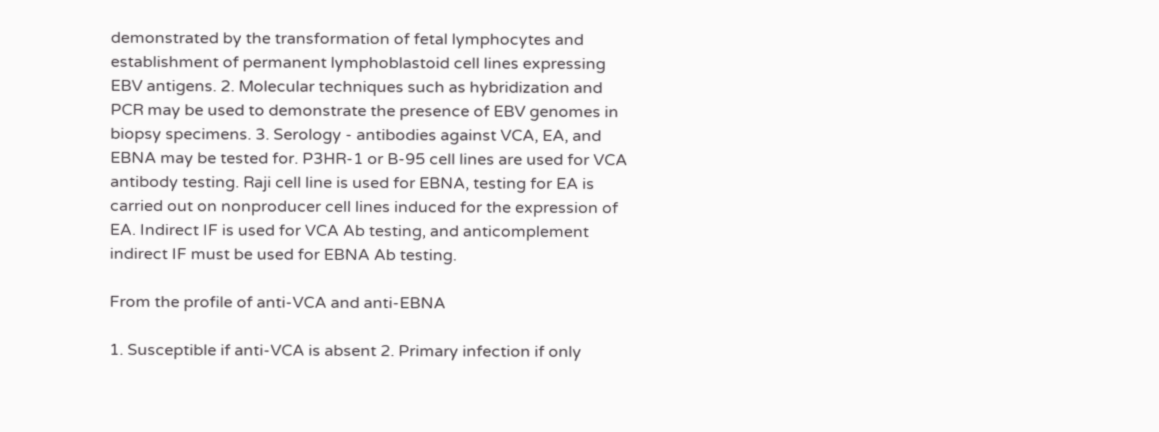demonstrated by the transformation of fetal lymphocytes and establishment of permanent lymphoblastoid cell lines expressing EBV antigens. 2. Molecular techniques such as hybridization and PCR may be used to demonstrate the presence of EBV genomes in biopsy specimens. 3. Serology - antibodies against VCA, EA, and EBNA may be tested for. P3HR-1 or B-95 cell lines are used for VCA antibody testing. Raji cell line is used for EBNA, testing for EA is carried out on nonproducer cell lines induced for the expression of EA. Indirect IF is used for VCA Ab testing, and anticomplement indirect IF must be used for EBNA Ab testing.

From the profile of anti-VCA and anti-EBNA

1. Susceptible if anti-VCA is absent 2. Primary infection if only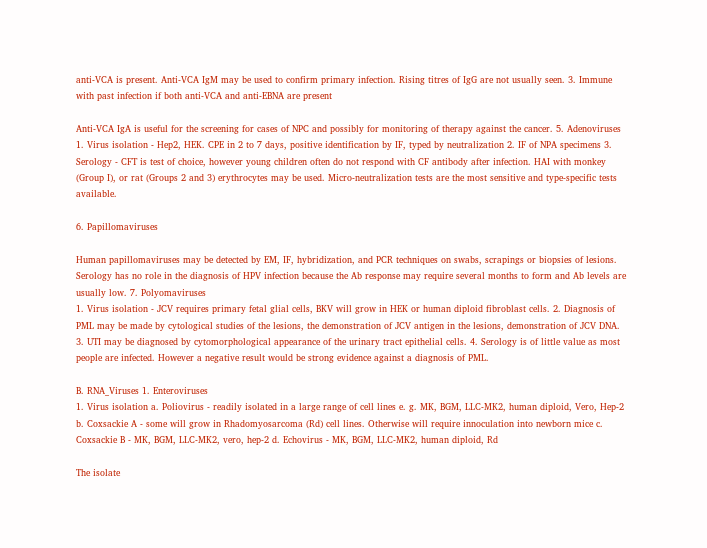anti-VCA is present. Anti-VCA IgM may be used to confirm primary infection. Rising titres of IgG are not usually seen. 3. Immune with past infection if both anti-VCA and anti-EBNA are present

Anti-VCA IgA is useful for the screening for cases of NPC and possibly for monitoring of therapy against the cancer. 5. Adenoviruses
1. Virus isolation - Hep2, HEK. CPE in 2 to 7 days, positive identification by IF, typed by neutralization 2. IF of NPA specimens 3. Serology - CFT is test of choice, however young children often do not respond with CF antibody after infection. HAI with monkey (Group I), or rat (Groups 2 and 3) erythrocytes may be used. Micro-neutralization tests are the most sensitive and type-specific tests available.

6. Papillomaviruses

Human papillomaviruses may be detected by EM, IF, hybridization, and PCR techniques on swabs, scrapings or biopsies of lesions. Serology has no role in the diagnosis of HPV infection because the Ab response may require several months to form and Ab levels are usually low. 7. Polyomaviruses
1. Virus isolation - JCV requires primary fetal glial cells, BKV will grow in HEK or human diploid fibroblast cells. 2. Diagnosis of PML may be made by cytological studies of the lesions, the demonstration of JCV antigen in the lesions, demonstration of JCV DNA. 3. UTI may be diagnosed by cytomorphological appearance of the urinary tract epithelial cells. 4. Serology is of little value as most people are infected. However a negative result would be strong evidence against a diagnosis of PML.

B. RNA_Viruses 1. Enteroviruses
1. Virus isolation a. Poliovirus - readily isolated in a large range of cell lines e. g. MK, BGM, LLC-MK2, human diploid, Vero, Hep-2 b. Coxsackie A - some will grow in Rhadomyosarcoma (Rd) cell lines. Otherwise will require innoculation into newborn mice c. Coxsackie B - MK, BGM, LLC-MK2, vero, hep-2 d. Echovirus - MK, BGM, LLC-MK2, human diploid, Rd

The isolate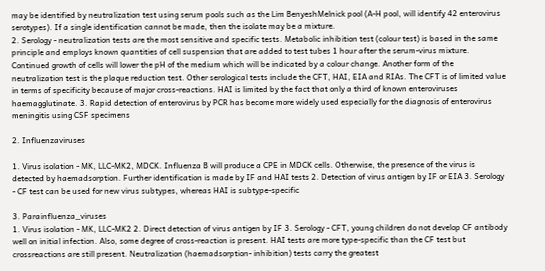may be identified by neutralization test using serum pools such as the Lim BenyeshMelnick pool (A-H pool, will identify 42 enterovirus serotypes). If a single identification cannot be made, then the isolate may be a mixture.
2. Serology - neutralization tests are the most sensitive and specific tests. Metabolic inhibition test (colour test) is based in the same principle and employs known quantities of cell suspension that are added to test tubes 1 hour after the serum-virus mixture. Continued growth of cells will lower the pH of the medium which will be indicated by a colour change. Another form of the neutralization test is the plaque reduction test. Other serological tests include the CFT, HAI, EIA and RIAs. The CFT is of limited value in terms of specificity because of major cross-reactions. HAI is limited by the fact that only a third of known enteroviruses haemagglutinate. 3. Rapid detection of enterovirus by PCR has become more widely used especially for the diagnosis of enterovirus meningitis using CSF specimens

2. Influenzaviruses

1. Virus isolation - MK, LLC-MK2, MDCK. Influenza B will produce a CPE in MDCK cells. Otherwise, the presence of the virus is detected by haemadsorption. Further identification is made by IF and HAI tests 2. Detection of virus antigen by IF or EIA 3. Serology - CF test can be used for new virus subtypes, whereas HAI is subtype-specific

3. Parainfluenza_viruses
1. Virus isolation - MK, LLC-MK2 2. Direct detection of virus antigen by IF 3. Serology - CFT, young children do not develop CF antibody well on initial infection. Also, some degree of cross-reaction is present. HAI tests are more type-specific than the CF test but crossreactions are still present. Neutralization (haemadsorption- inhibition) tests carry the greatest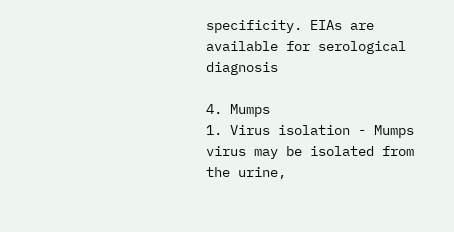specificity. EIAs are available for serological diagnosis

4. Mumps
1. Virus isolation - Mumps virus may be isolated from the urine,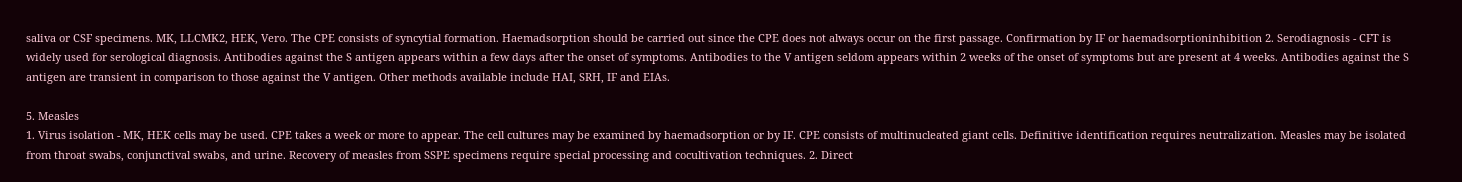saliva or CSF specimens. MK, LLCMK2, HEK, Vero. The CPE consists of syncytial formation. Haemadsorption should be carried out since the CPE does not always occur on the first passage. Confirmation by IF or haemadsorptioninhibition 2. Serodiagnosis - CFT is widely used for serological diagnosis. Antibodies against the S antigen appears within a few days after the onset of symptoms. Antibodies to the V antigen seldom appears within 2 weeks of the onset of symptoms but are present at 4 weeks. Antibodies against the S antigen are transient in comparison to those against the V antigen. Other methods available include HAI, SRH, IF and EIAs.

5. Measles
1. Virus isolation - MK, HEK cells may be used. CPE takes a week or more to appear. The cell cultures may be examined by haemadsorption or by IF. CPE consists of multinucleated giant cells. Definitive identification requires neutralization. Measles may be isolated from throat swabs, conjunctival swabs, and urine. Recovery of measles from SSPE specimens require special processing and cocultivation techniques. 2. Direct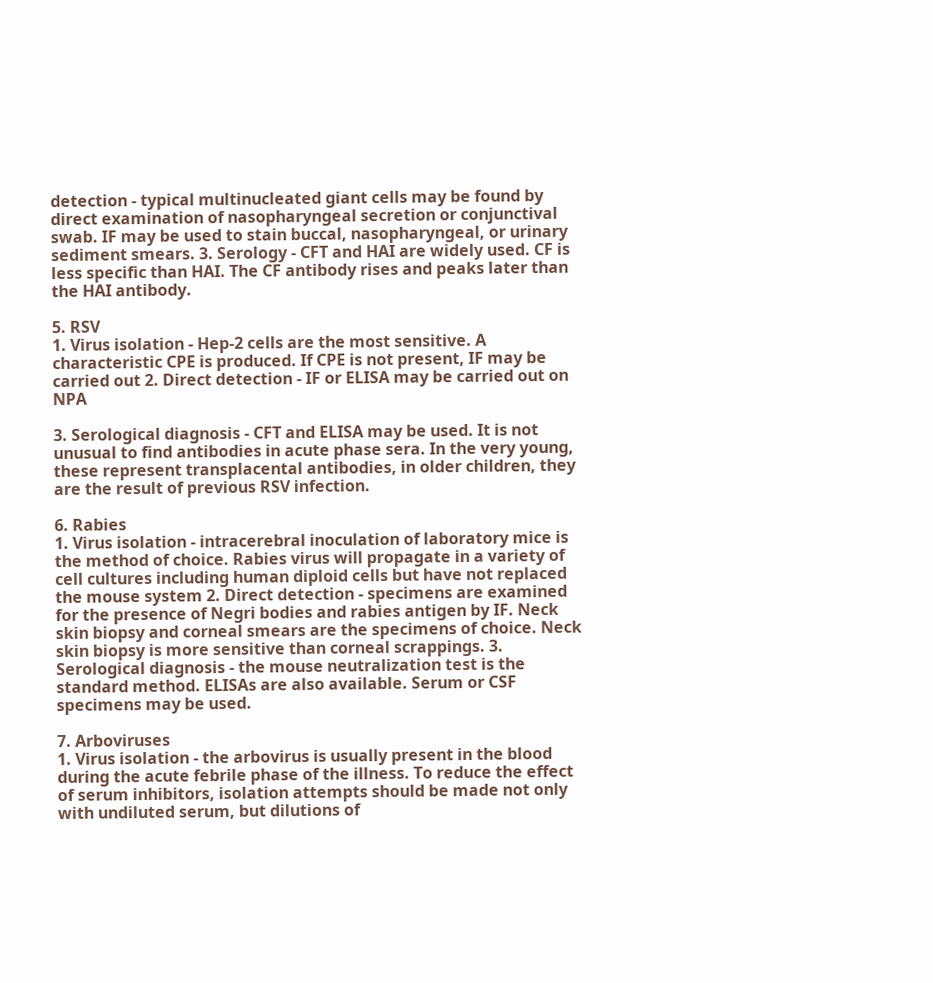detection - typical multinucleated giant cells may be found by direct examination of nasopharyngeal secretion or conjunctival swab. IF may be used to stain buccal, nasopharyngeal, or urinary sediment smears. 3. Serology - CFT and HAI are widely used. CF is less specific than HAI. The CF antibody rises and peaks later than the HAI antibody.

5. RSV
1. Virus isolation - Hep-2 cells are the most sensitive. A characteristic CPE is produced. If CPE is not present, IF may be carried out 2. Direct detection - IF or ELISA may be carried out on NPA

3. Serological diagnosis - CFT and ELISA may be used. It is not unusual to find antibodies in acute phase sera. In the very young, these represent transplacental antibodies, in older children, they are the result of previous RSV infection.

6. Rabies
1. Virus isolation - intracerebral inoculation of laboratory mice is the method of choice. Rabies virus will propagate in a variety of cell cultures including human diploid cells but have not replaced the mouse system 2. Direct detection - specimens are examined for the presence of Negri bodies and rabies antigen by IF. Neck skin biopsy and corneal smears are the specimens of choice. Neck skin biopsy is more sensitive than corneal scrappings. 3. Serological diagnosis - the mouse neutralization test is the standard method. ELISAs are also available. Serum or CSF specimens may be used.

7. Arboviruses
1. Virus isolation - the arbovirus is usually present in the blood during the acute febrile phase of the illness. To reduce the effect of serum inhibitors, isolation attempts should be made not only with undiluted serum, but dilutions of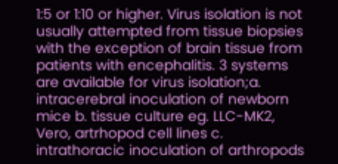1:5 or 1:10 or higher. Virus isolation is not usually attempted from tissue biopsies with the exception of brain tissue from patients with encephalitis. 3 systems are available for virus isolation;a. intracerebral inoculation of newborn mice b. tissue culture eg. LLC-MK2, Vero, artrhopod cell lines c. intrathoracic inoculation of arthropods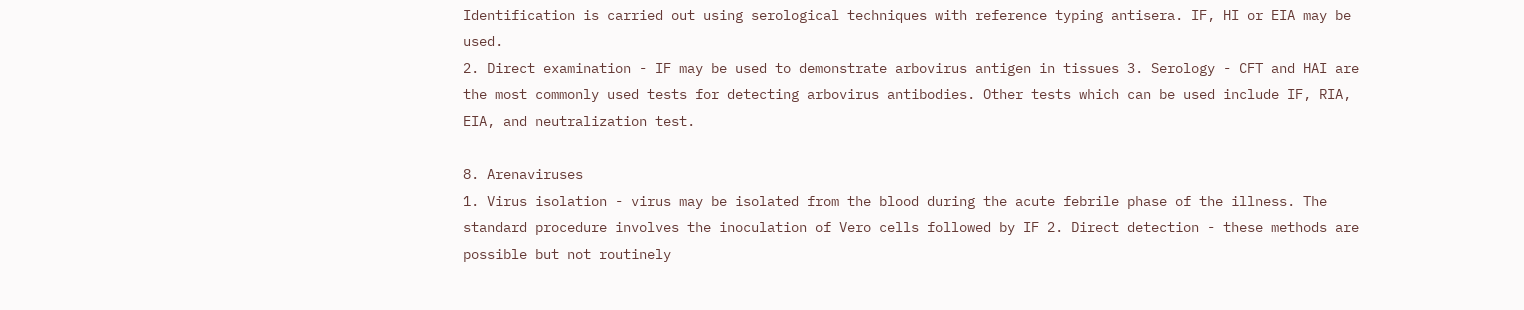Identification is carried out using serological techniques with reference typing antisera. IF, HI or EIA may be used.
2. Direct examination - IF may be used to demonstrate arbovirus antigen in tissues 3. Serology - CFT and HAI are the most commonly used tests for detecting arbovirus antibodies. Other tests which can be used include IF, RIA, EIA, and neutralization test.

8. Arenaviruses
1. Virus isolation - virus may be isolated from the blood during the acute febrile phase of the illness. The standard procedure involves the inoculation of Vero cells followed by IF 2. Direct detection - these methods are possible but not routinely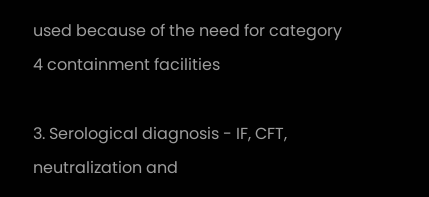used because of the need for category 4 containment facilities

3. Serological diagnosis - IF, CFT, neutralization and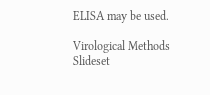ELISA may be used.

Virological Methods Slideset